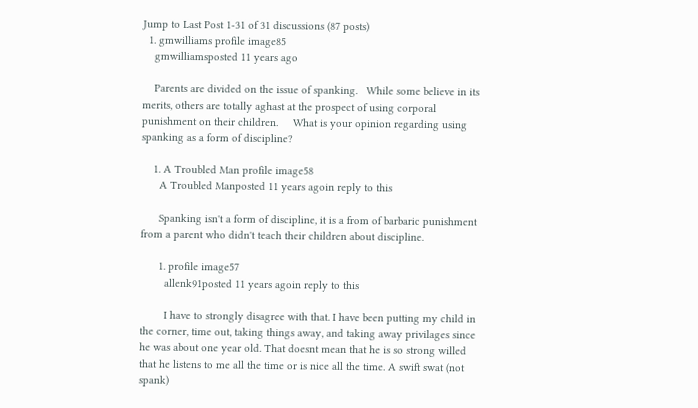Jump to Last Post 1-31 of 31 discussions (87 posts)
  1. gmwilliams profile image85
    gmwilliamsposted 11 years ago

    Parents are divided on the issue of spanking.   While some believe in its merits, others are totally aghast at the prospect of using corporal punishment on their children.     What is your opinion regarding using spanking as a form of discipline?

    1. A Troubled Man profile image58
      A Troubled Manposted 11 years agoin reply to this

      Spanking isn't a form of discipline, it is a from of barbaric punishment from a parent who didn't teach their children about discipline.

      1. profile image57
        allenk91posted 11 years agoin reply to this

        I have to strongly disagree with that. I have been putting my child in the corner, time out, taking things away, and taking away privilages since he was about one year old. That doesnt mean that he is so strong willed that he listens to me all the time or is nice all the time. A swift swat (not spank)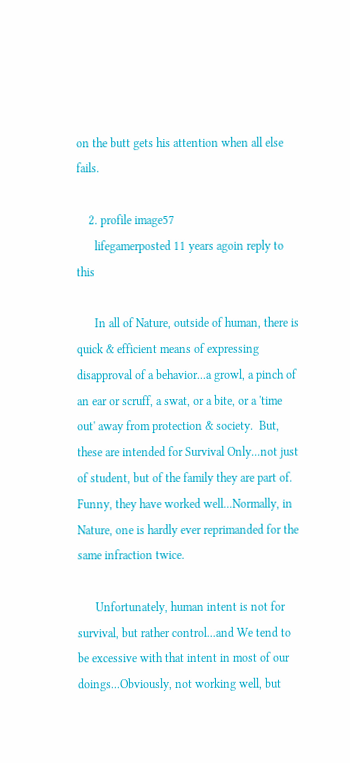on the butt gets his attention when all else fails.

    2. profile image57
      lifegamerposted 11 years agoin reply to this

      In all of Nature, outside of human, there is quick & efficient means of expressing disapproval of a behavior...a growl, a pinch of an ear or scruff, a swat, or a bite, or a 'time out' away from protection & society.  But, these are intended for Survival Only...not just of student, but of the family they are part of.  Funny, they have worked well...Normally, in Nature, one is hardly ever reprimanded for the same infraction twice.

      Unfortunately, human intent is not for survival, but rather control...and We tend to be excessive with that intent in most of our doings...Obviously, not working well, but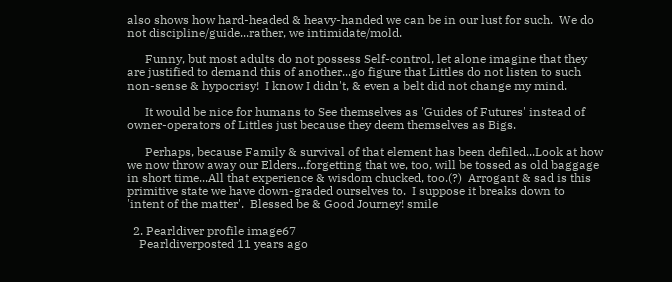also shows how hard-headed & heavy-handed we can be in our lust for such.  We do not discipline/guide...rather, we intimidate/mold.

      Funny, but most adults do not possess Self-control, let alone imagine that they are justified to demand this of another...go figure that Littles do not listen to such non-sense & hypocrisy!  I know I didn't, & even a belt did not change my mind.

      It would be nice for humans to See themselves as 'Guides of Futures' instead of owner-operators of Littles just because they deem themselves as Bigs.

      Perhaps, because Family & survival of that element has been defiled...Look at how we now throw away our Elders...forgetting that we, too, will be tossed as old baggage in short time...All that experience & wisdom chucked, too.(?)  Arrogant & sad is this primitive state we have down-graded ourselves to.  I suppose it breaks down to 'intent of the matter'.  Blessed be & Good Journey! smile

  2. Pearldiver profile image67
    Pearldiverposted 11 years ago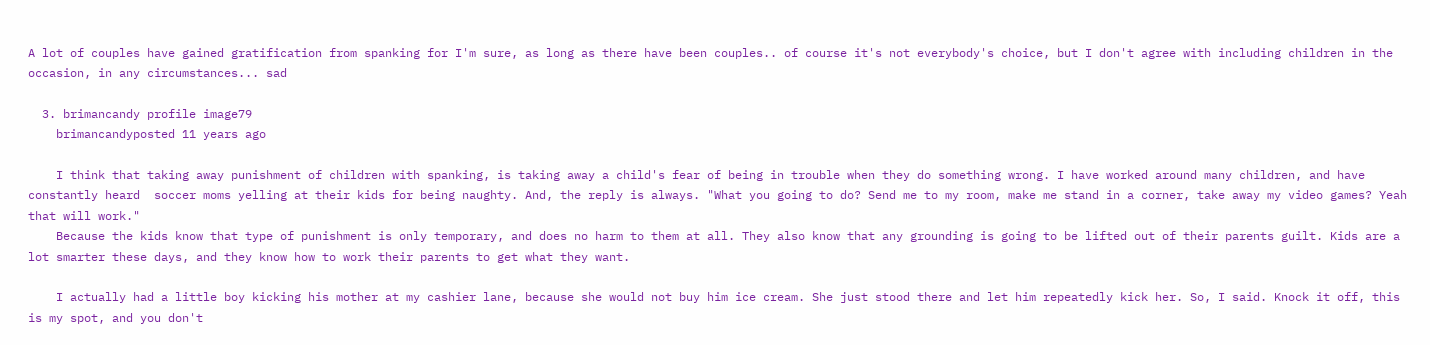A lot of couples have gained gratification from spanking for I'm sure, as long as there have been couples.. of course it's not everybody's choice, but I don't agree with including children in the occasion, in any circumstances... sad

  3. brimancandy profile image79
    brimancandyposted 11 years ago

    I think that taking away punishment of children with spanking, is taking away a child's fear of being in trouble when they do something wrong. I have worked around many children, and have constantly heard  soccer moms yelling at their kids for being naughty. And, the reply is always. "What you going to do? Send me to my room, make me stand in a corner, take away my video games? Yeah that will work."
    Because the kids know that type of punishment is only temporary, and does no harm to them at all. They also know that any grounding is going to be lifted out of their parents guilt. Kids are a lot smarter these days, and they know how to work their parents to get what they want.

    I actually had a little boy kicking his mother at my cashier lane, because she would not buy him ice cream. She just stood there and let him repeatedly kick her. So, I said. Knock it off, this is my spot, and you don't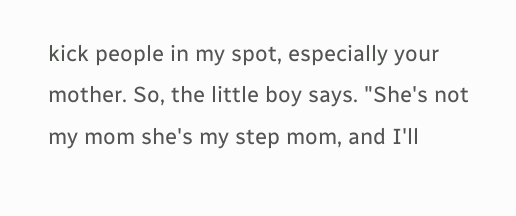kick people in my spot, especially your mother. So, the little boy says. "She's not my mom she's my step mom, and I'll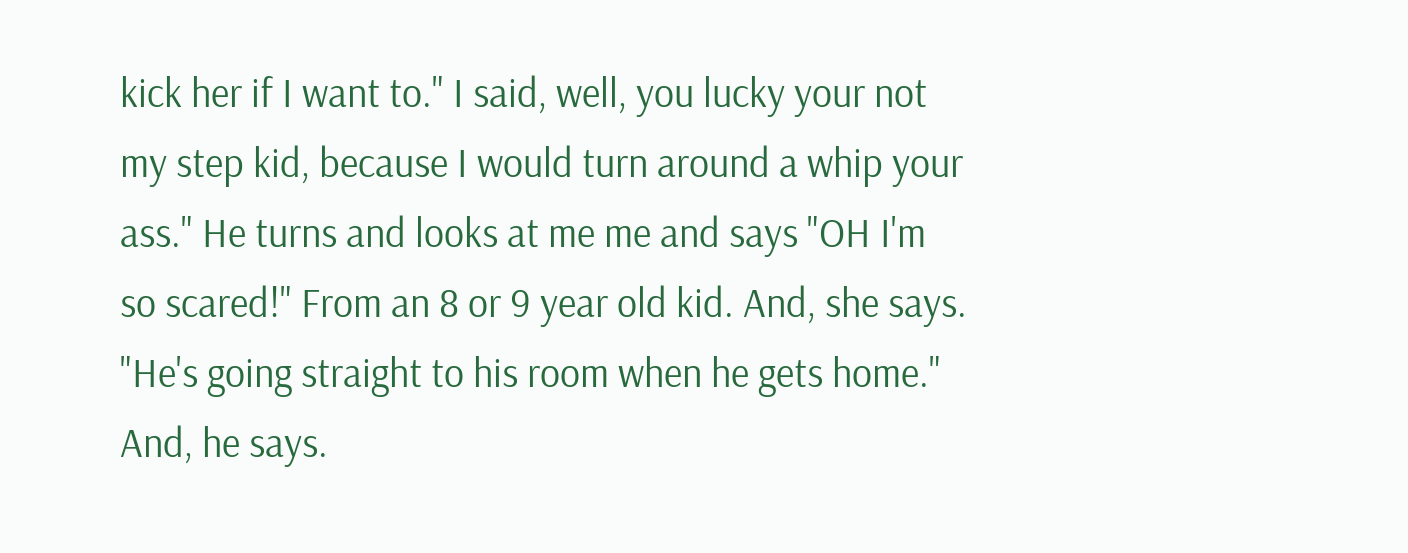kick her if I want to." I said, well, you lucky your not my step kid, because I would turn around a whip your ass." He turns and looks at me me and says "OH I'm so scared!" From an 8 or 9 year old kid. And, she says. "He's going straight to his room when he gets home." And, he says.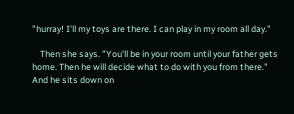"hurray! I'll my toys are there. I can play in my room all day."

    Then she says. "You'll be in your room until your father gets home. Then he will decide what to do with you from there." And he sits down on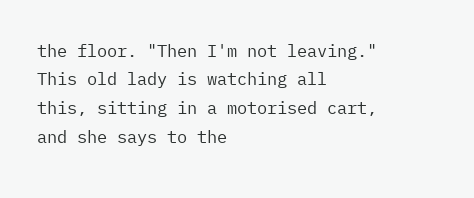the floor. "Then I'm not leaving." This old lady is watching all this, sitting in a motorised cart, and she says to the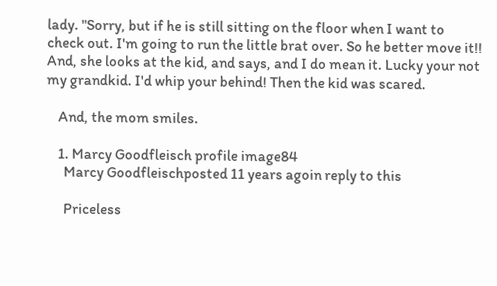lady. "Sorry, but if he is still sitting on the floor when I want to check out. I'm going to run the little brat over. So he better move it!! And, she looks at the kid, and says, and I do mean it. Lucky your not my grandkid. I'd whip your behind! Then the kid was scared.

    And, the mom smiles.

    1. Marcy Goodfleisch profile image84
      Marcy Goodfleischposted 11 years agoin reply to this

      Priceless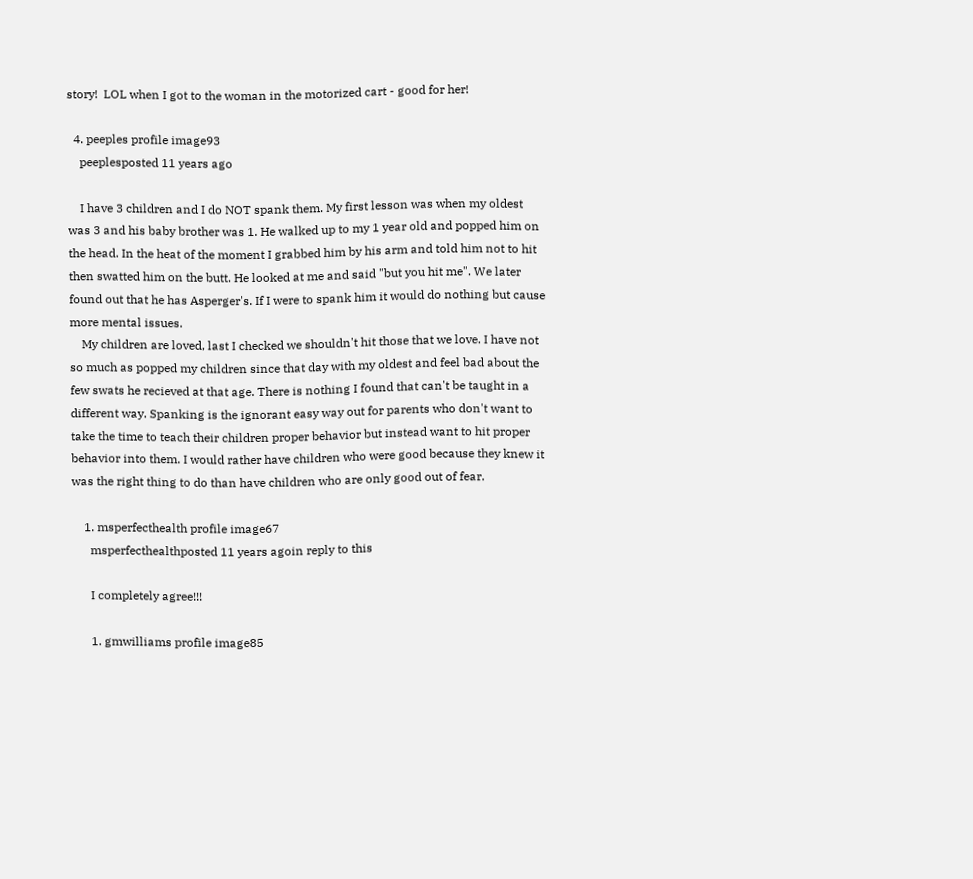story!  LOL when I got to the woman in the motorized cart - good for her!

  4. peeples profile image93
    peeplesposted 11 years ago

    I have 3 children and I do NOT spank them. My first lesson was when my oldest was 3 and his baby brother was 1. He walked up to my 1 year old and popped him on the head. In the heat of the moment I grabbed him by his arm and told him not to hit then swatted him on the butt. He looked at me and said "but you hit me". We later found out that he has Asperger's. If I were to spank him it would do nothing but cause more mental issues.
    My children are loved, last I checked we shouldn't hit those that we love. I have not so much as popped my children since that day with my oldest and feel bad about the few swats he recieved at that age. There is nothing I found that can't be taught in a different way. Spanking is the ignorant easy way out for parents who don't want to take the time to teach their children proper behavior but instead want to hit proper behavior into them. I would rather have children who were good because they knew it was the right thing to do than have children who are only good out of fear.

    1. msperfecthealth profile image67
      msperfecthealthposted 11 years agoin reply to this

      I completely agree!!!

      1. gmwilliams profile image85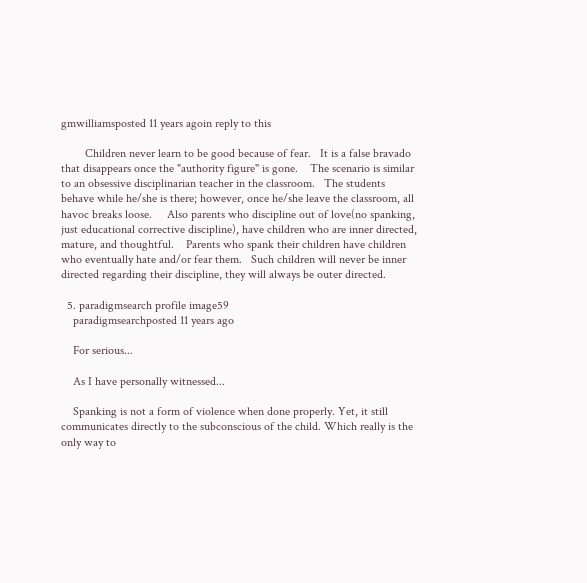gmwilliamsposted 11 years agoin reply to this

        Children never learn to be good because of fear.   It is a false bravado that disappears once the "authority figure" is gone.    The scenario is similar to an obsessive disciplinarian teacher in the classroom.   The students behave while he/she is there; however, once he/she leave the classroom, all havoc breaks loose.     Also parents who discipline out of love(no spanking, just educational corrective discipline), have children who are inner directed, mature, and thoughtful.    Parents who spank their children have children who eventually hate and/or fear them.   Such children will never be inner directed regarding their discipline, they will always be outer directed.

  5. paradigmsearch profile image59
    paradigmsearchposted 11 years ago

    For serious...

    As I have personally witnessed...

    Spanking is not a form of violence when done properly. Yet, it still communicates directly to the subconscious of the child. Which really is the only way to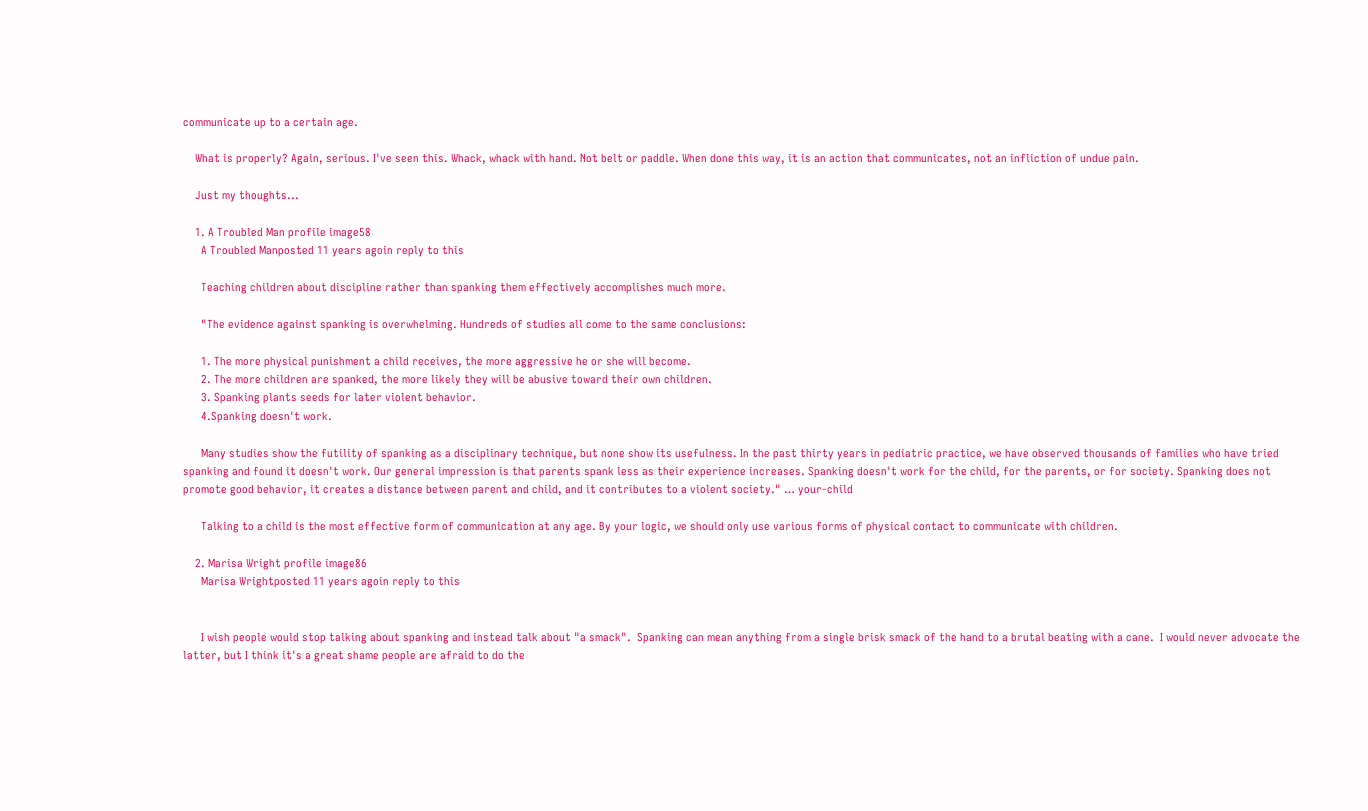communicate up to a certain age.

    What is properly? Again, serious. I've seen this. Whack, whack with hand. Not belt or paddle. When done this way, it is an action that communicates, not an infliction of undue pain.

    Just my thoughts...

    1. A Troubled Man profile image58
      A Troubled Manposted 11 years agoin reply to this

      Teaching children about discipline rather than spanking them effectively accomplishes much more.

      "The evidence against spanking is overwhelming. Hundreds of studies all come to the same conclusions:

      1. The more physical punishment a child receives, the more aggressive he or she will become.
      2. The more children are spanked, the more likely they will be abusive toward their own children.
      3. Spanking plants seeds for later violent behavior.
      4.Spanking doesn't work.

      Many studies show the futility of spanking as a disciplinary technique, but none show its usefulness. In the past thirty years in pediatric practice, we have observed thousands of families who have tried spanking and found it doesn't work. Our general impression is that parents spank less as their experience increases. Spanking doesn't work for the child, for the parents, or for society. Spanking does not promote good behavior, it creates a distance between parent and child, and it contributes to a violent society." … your-child

      Talking to a child is the most effective form of communication at any age. By your logic, we should only use various forms of physical contact to communicate with children.

    2. Marisa Wright profile image86
      Marisa Wrightposted 11 years agoin reply to this


      I wish people would stop talking about spanking and instead talk about "a smack".  Spanking can mean anything from a single brisk smack of the hand to a brutal beating with a cane.  I would never advocate the latter, but I think it's a great shame people are afraid to do the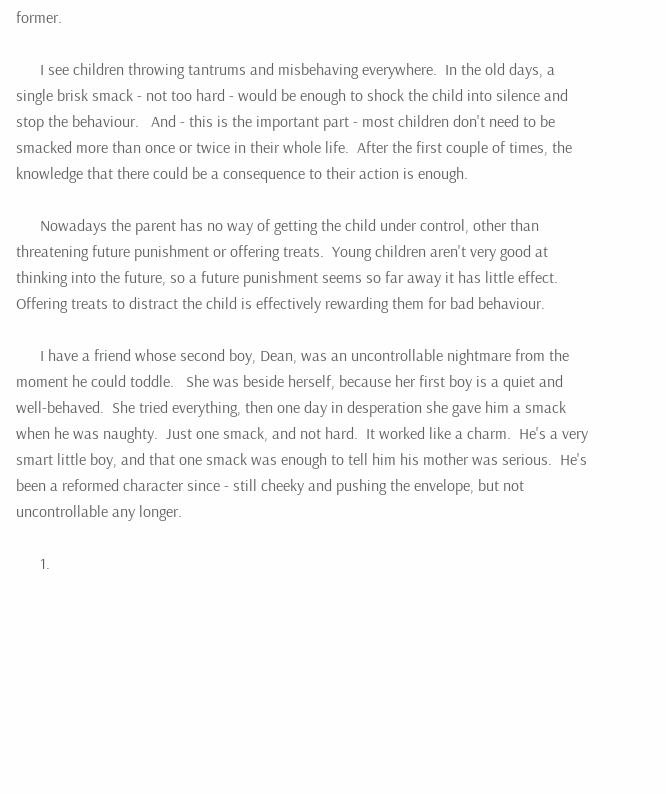former.

      I see children throwing tantrums and misbehaving everywhere.  In the old days, a single brisk smack - not too hard - would be enough to shock the child into silence and stop the behaviour.   And - this is the important part - most children don't need to be smacked more than once or twice in their whole life.  After the first couple of times, the knowledge that there could be a consequence to their action is enough.

      Nowadays the parent has no way of getting the child under control, other than threatening future punishment or offering treats.  Young children aren't very good at thinking into the future, so a future punishment seems so far away it has little effect. Offering treats to distract the child is effectively rewarding them for bad behaviour.

      I have a friend whose second boy, Dean, was an uncontrollable nightmare from the moment he could toddle.   She was beside herself, because her first boy is a quiet and well-behaved.  She tried everything, then one day in desperation she gave him a smack when he was naughty.  Just one smack, and not hard.  It worked like a charm.  He's a very smart little boy, and that one smack was enough to tell him his mother was serious.  He's been a reformed character since - still cheeky and pushing the envelope, but not uncontrollable any longer.

      1.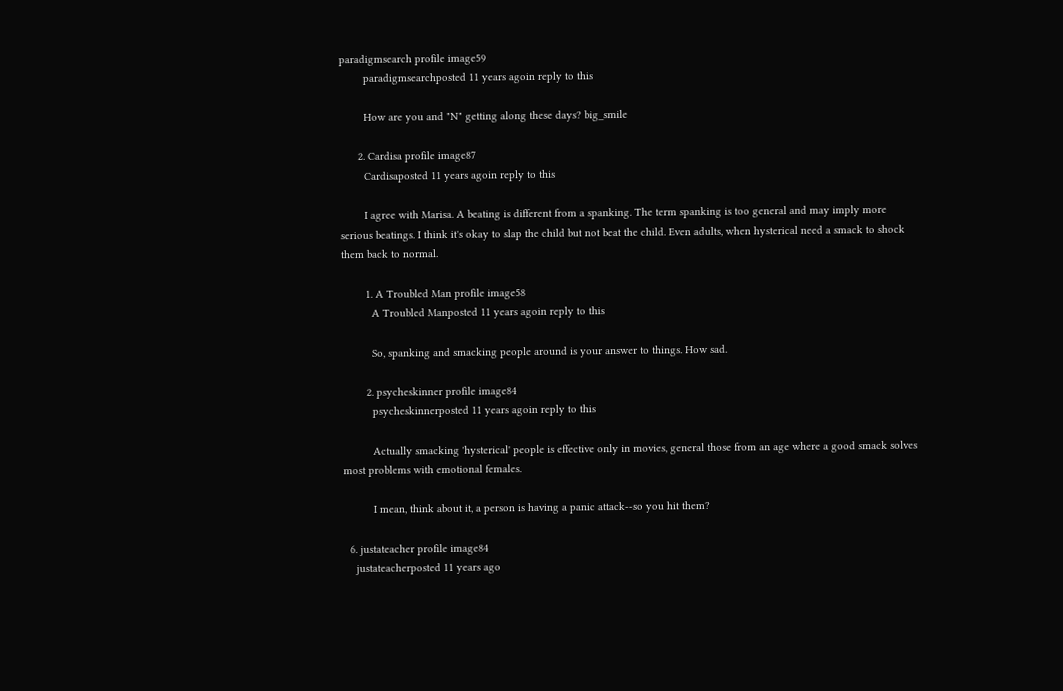paradigmsearch profile image59
        paradigmsearchposted 11 years agoin reply to this

        How are you and "N" getting along these days? big_smile

      2. Cardisa profile image87
        Cardisaposted 11 years agoin reply to this

        I agree with Marisa. A beating is different from a spanking. The term spanking is too general and may imply more serious beatings. I think it's okay to slap the child but not beat the child. Even adults, when hysterical need a smack to shock them back to normal.

        1. A Troubled Man profile image58
          A Troubled Manposted 11 years agoin reply to this

          So, spanking and smacking people around is your answer to things. How sad.

        2. psycheskinner profile image84
          psycheskinnerposted 11 years agoin reply to this

          Actually smacking 'hysterical' people is effective only in movies, general those from an age where a good smack solves most problems with emotional females.

          I mean, think about it, a person is having a panic attack--so you hit them?

  6. justateacher profile image84
    justateacherposted 11 years ago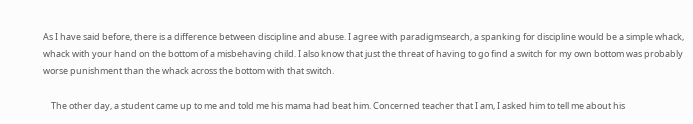As I have said before, there is a difference between discipline and abuse. I agree with paradigmsearch, a spanking for discipline would be a simple whack, whack with your hand on the bottom of a misbehaving child. I also know that just the threat of having to go find a switch for my own bottom was probably worse punishment than the whack across the bottom with that switch.

    The other day, a student came up to me and told me his mama had beat him. Concerned teacher that I am, I asked him to tell me about his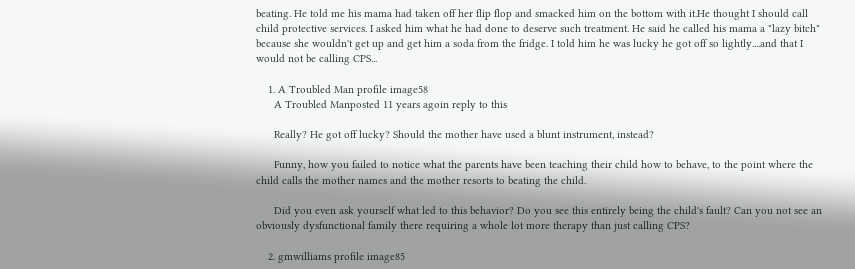beating. He told me his mama had taken off her flip flop and smacked him on the bottom with it.He thought I should call child protective services. I asked him what he had done to deserve such treatment. He said he called his mama a "lazy bitch" because she wouldn't get up and get him a soda from the fridge. I told him he was lucky he got off so lightly....and that I would not be calling CPS...

    1. A Troubled Man profile image58
      A Troubled Manposted 11 years agoin reply to this

      Really? He got off lucky? Should the mother have used a blunt instrument, instead?

      Funny, how you failed to notice what the parents have been teaching their child how to behave, to the point where the child calls the mother names and the mother resorts to beating the child.

      Did you even ask yourself what led to this behavior? Do you see this entirely being the child's fault? Can you not see an obviously dysfunctional family there requiring a whole lot more therapy than just calling CPS?

    2. gmwilliams profile image85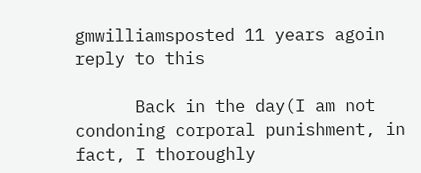gmwilliamsposted 11 years agoin reply to this

      Back in the day(I am not condoning corporal punishment, in fact, I thoroughly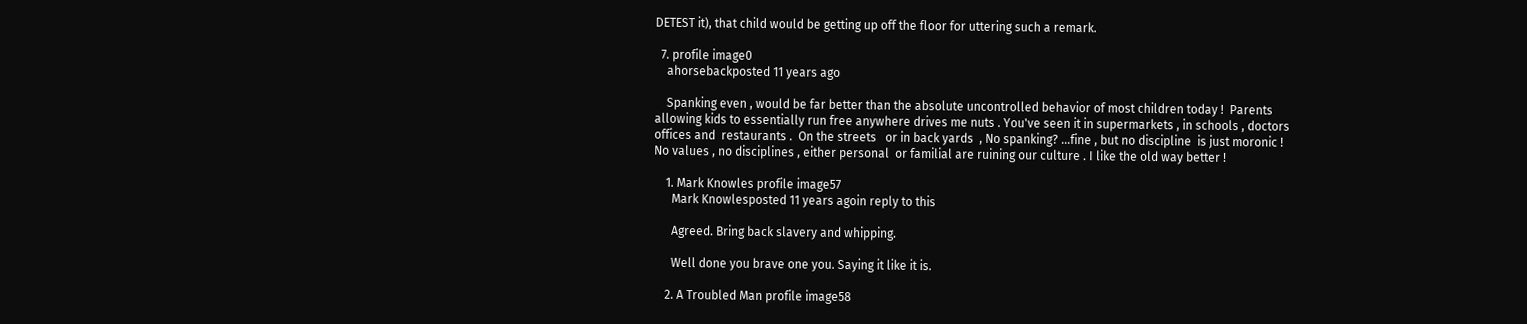DETEST it), that child would be getting up off the floor for uttering such a remark.

  7. profile image0
    ahorsebackposted 11 years ago

    Spanking even , would be far better than the absolute uncontrolled behavior of most children today !  Parents allowing kids to essentially run free anywhere drives me nuts . You've seen it in supermarkets , in schools , doctors offices and  restaurants .  On the streets   or in back yards  , No spanking? ...fine , but no discipline  is just moronic !  No values , no disciplines , either personal  or familial are ruining our culture . I like the old way better !

    1. Mark Knowles profile image57
      Mark Knowlesposted 11 years agoin reply to this

      Agreed. Bring back slavery and whipping.

      Well done you brave one you. Saying it like it is.

    2. A Troubled Man profile image58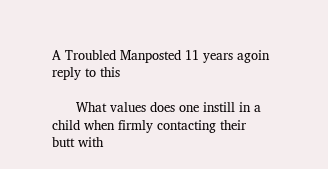A Troubled Manposted 11 years agoin reply to this

      What values does one instill in a child when firmly contacting their butt with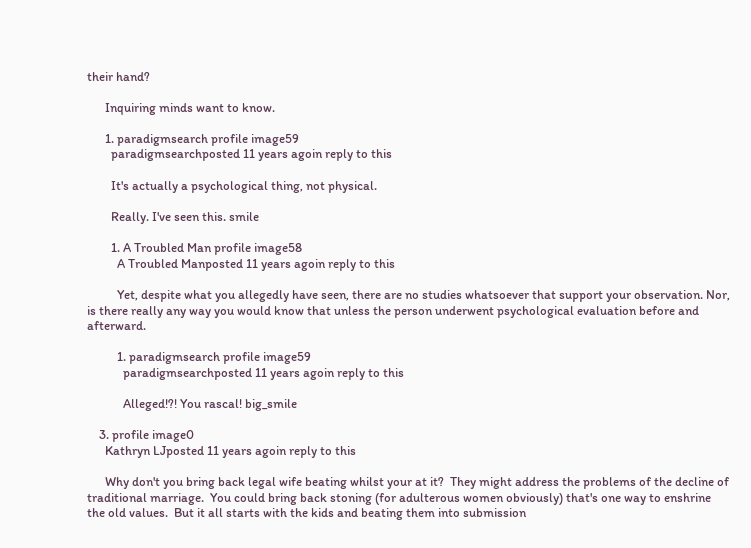their hand?

      Inquiring minds want to know.

      1. paradigmsearch profile image59
        paradigmsearchposted 11 years agoin reply to this

        It's actually a psychological thing, not physical.

        Really. I've seen this. smile

        1. A Troubled Man profile image58
          A Troubled Manposted 11 years agoin reply to this

          Yet, despite what you allegedly have seen, there are no studies whatsoever that support your observation. Nor, is there really any way you would know that unless the person underwent psychological evaluation before and afterward.

          1. paradigmsearch profile image59
            paradigmsearchposted 11 years agoin reply to this

            Alleged!?! You rascal! big_smile

    3. profile image0
      Kathryn LJposted 11 years agoin reply to this

      Why don't you bring back legal wife beating whilst your at it?  They might address the problems of the decline of traditional marriage.  You could bring back stoning (for adulterous women obviously) that's one way to enshrine the old values.  But it all starts with the kids and beating them into submission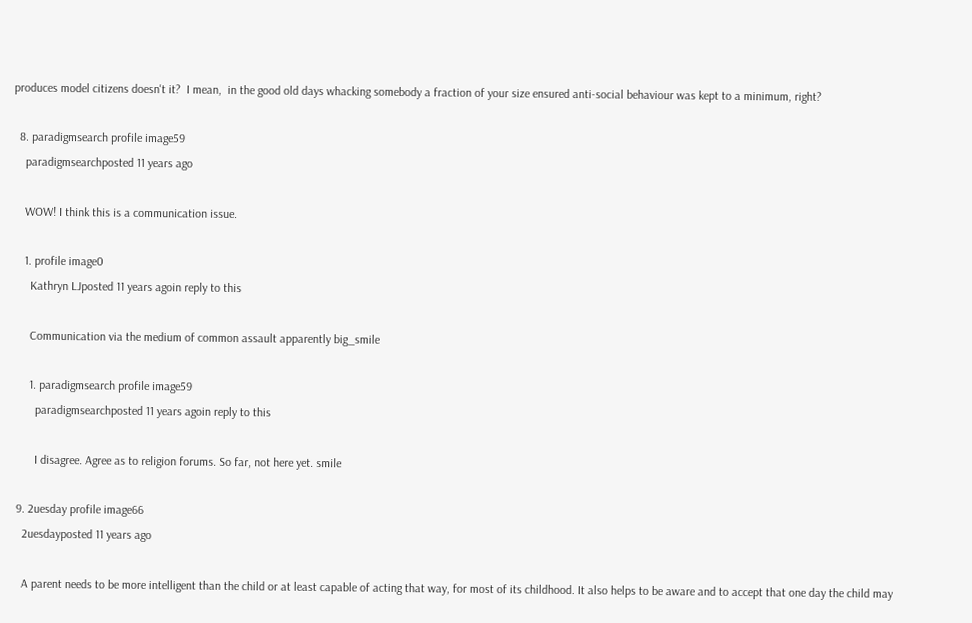produces model citizens doesn't it?  I mean,  in the good old days whacking somebody a fraction of your size ensured anti-social behaviour was kept to a minimum, right?

  8. paradigmsearch profile image59
    paradigmsearchposted 11 years ago

    WOW! I think this is a communication issue.

    1. profile image0
      Kathryn LJposted 11 years agoin reply to this

      Communication via the medium of common assault apparently big_smile

      1. paradigmsearch profile image59
        paradigmsearchposted 11 years agoin reply to this

        I disagree. Agree as to religion forums. So far, not here yet. smile

  9. 2uesday profile image66
    2uesdayposted 11 years ago

    A parent needs to be more intelligent than the child or at least capable of acting that way, for most of its childhood. It also helps to be aware and to accept that one day the child may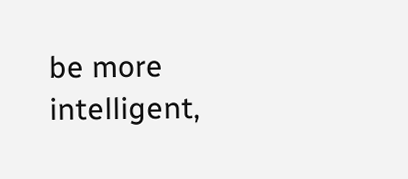be more intelligent,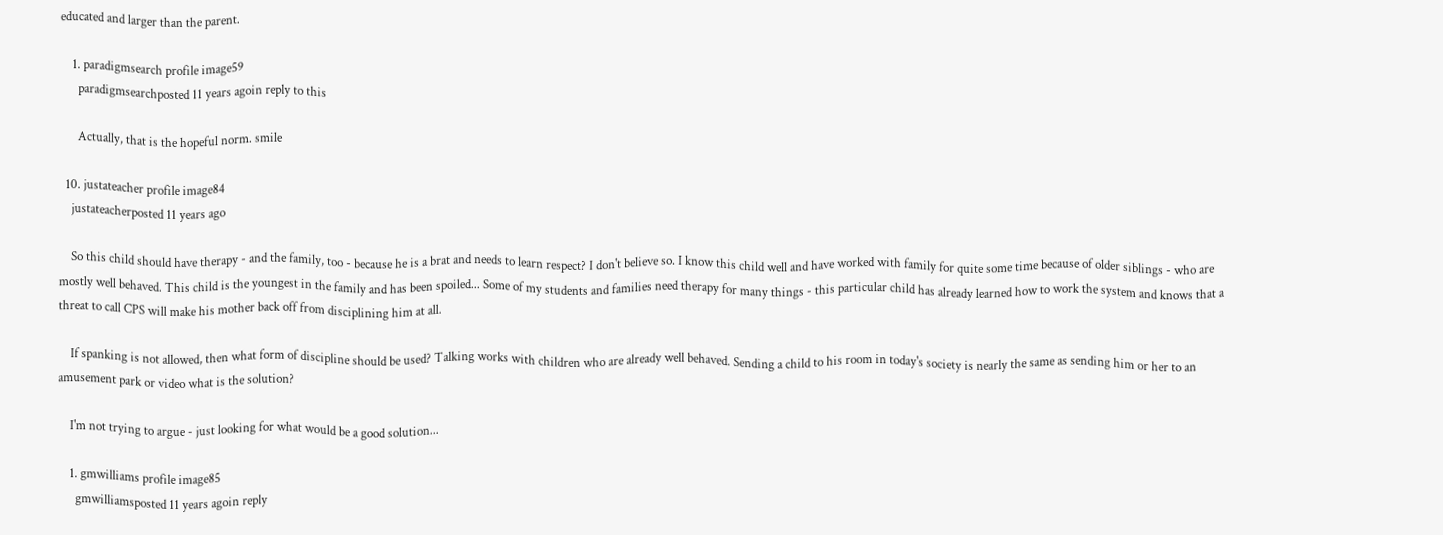educated and larger than the parent.

    1. paradigmsearch profile image59
      paradigmsearchposted 11 years agoin reply to this

      Actually, that is the hopeful norm. smile

  10. justateacher profile image84
    justateacherposted 11 years ago

    So this child should have therapy - and the family, too - because he is a brat and needs to learn respect? I don't believe so. I know this child well and have worked with family for quite some time because of older siblings - who are mostly well behaved. This child is the youngest in the family and has been spoiled... Some of my students and families need therapy for many things - this particular child has already learned how to work the system and knows that a threat to call CPS will make his mother back off from disciplining him at all.

    If spanking is not allowed, then what form of discipline should be used? Talking works with children who are already well behaved. Sending a child to his room in today's society is nearly the same as sending him or her to an amusement park or video what is the solution?

    I'm not trying to argue - just looking for what would be a good solution...

    1. gmwilliams profile image85
      gmwilliamsposted 11 years agoin reply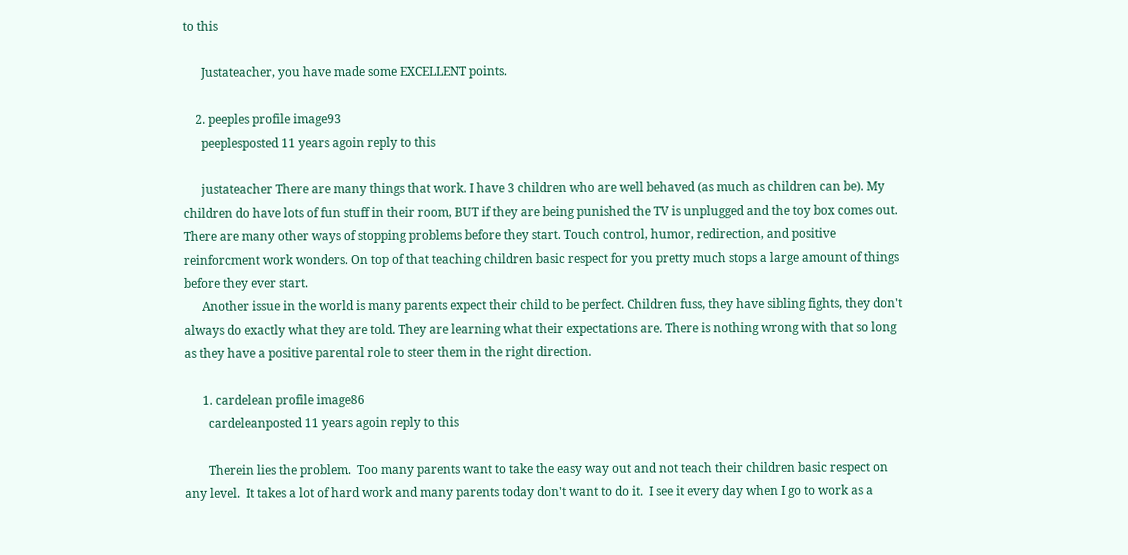to this

      Justateacher, you have made some EXCELLENT points.

    2. peeples profile image93
      peeplesposted 11 years agoin reply to this

      justateacher There are many things that work. I have 3 children who are well behaved (as much as children can be). My children do have lots of fun stuff in their room, BUT if they are being punished the TV is unplugged and the toy box comes out. There are many other ways of stopping problems before they start. Touch control, humor, redirection, and positive reinforcment work wonders. On top of that teaching children basic respect for you pretty much stops a large amount of things before they ever start.
      Another issue in the world is many parents expect their child to be perfect. Children fuss, they have sibling fights, they don't always do exactly what they are told. They are learning what their expectations are. There is nothing wrong with that so long as they have a positive parental role to steer them in the right direction.

      1. cardelean profile image86
        cardeleanposted 11 years agoin reply to this

        Therein lies the problem.  Too many parents want to take the easy way out and not teach their children basic respect on any level.  It takes a lot of hard work and many parents today don't want to do it.  I see it every day when I go to work as a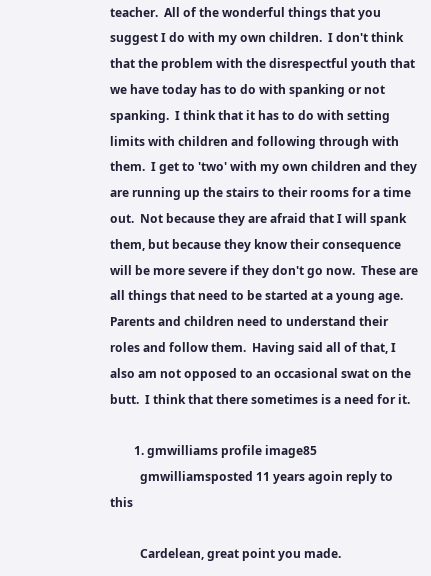teacher.  All of the wonderful things that you suggest I do with my own children.  I don't think that the problem with the disrespectful youth that we have today has to do with spanking or not spanking.  I think that it has to do with setting limits with children and following through with them.  I get to 'two' with my own children and they are running up the stairs to their rooms for a time out.  Not because they are afraid that I will spank them, but because they know their consequence will be more severe if they don't go now.  These are all things that need to be started at a young age.  Parents and children need to understand their roles and follow them.  Having said all of that, I also am not opposed to an occasional swat on the butt.  I think that there sometimes is a need for it.

        1. gmwilliams profile image85
          gmwilliamsposted 11 years agoin reply to this

          Cardelean, great point you made.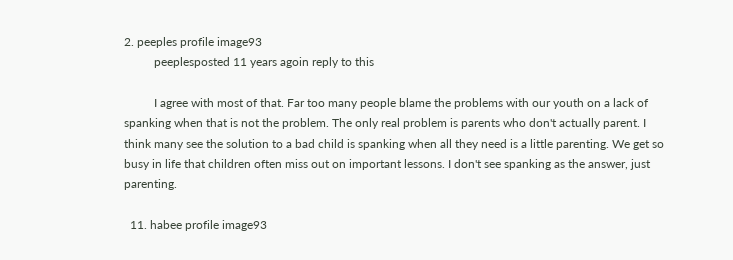2. peeples profile image93
          peeplesposted 11 years agoin reply to this

          I agree with most of that. Far too many people blame the problems with our youth on a lack of spanking when that is not the problem. The only real problem is parents who don't actually parent. I think many see the solution to a bad child is spanking when all they need is a little parenting. We get so busy in life that children often miss out on important lessons. I don't see spanking as the answer, just parenting.

  11. habee profile image93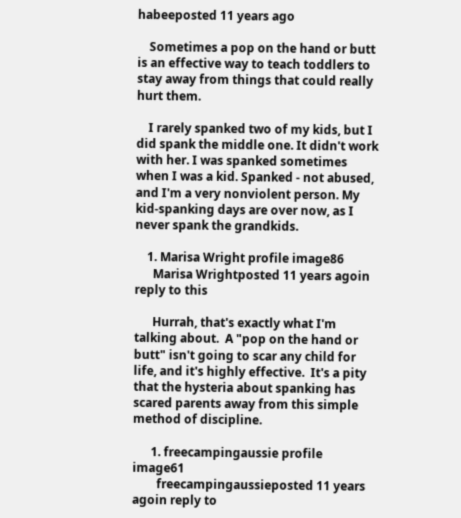habeeposted 11 years ago

    Sometimes a pop on the hand or butt is an effective way to teach toddlers to stay away from things that could really hurt them.

    I rarely spanked two of my kids, but I did spank the middle one. It didn't work with her. I was spanked sometimes when I was a kid. Spanked - not abused, and I'm a very nonviolent person. My kid-spanking days are over now, as I never spank the grandkids.

    1. Marisa Wright profile image86
      Marisa Wrightposted 11 years agoin reply to this

      Hurrah, that's exactly what I'm talking about.  A "pop on the hand or butt" isn't going to scar any child for life, and it's highly effective.  It's a pity that the hysteria about spanking has scared parents away from this simple method of discipline.

      1. freecampingaussie profile image61
        freecampingaussieposted 11 years agoin reply to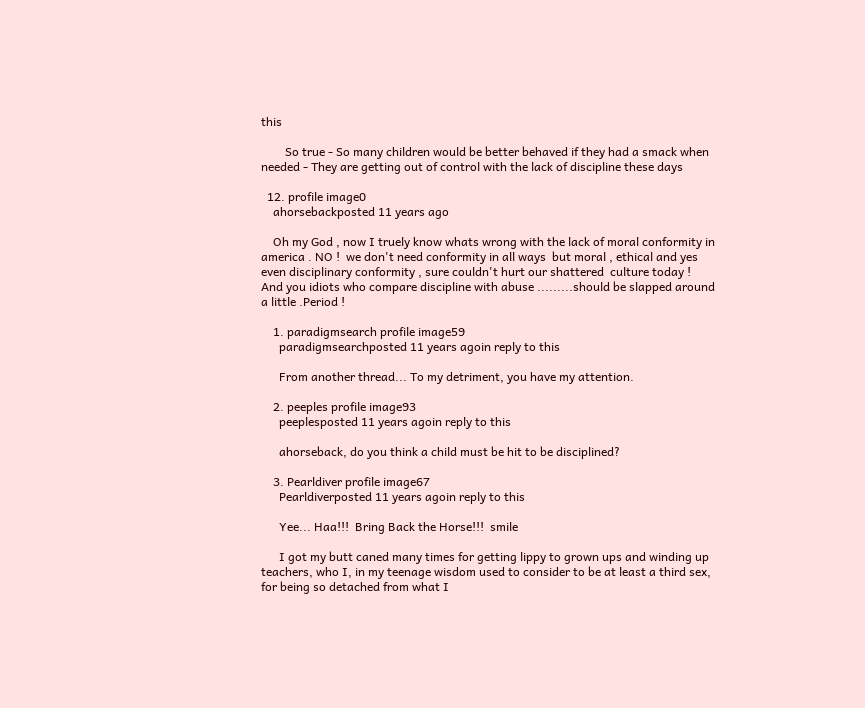this

        So true - So many children would be better behaved if they had a smack when needed - They are getting out of control with the lack of discipline these days

  12. profile image0
    ahorsebackposted 11 years ago

    Oh my God , now I truely know whats wrong with the lack of moral conformity in america . NO !  we don't need conformity in all ways  but moral , ethical and yes even disciplinary conformity , sure couldn't hurt our shattered  culture today !   And you idiots who compare discipline with abuse .........should be slapped around a little .Period !

    1. paradigmsearch profile image59
      paradigmsearchposted 11 years agoin reply to this

      From another thread... To my detriment, you have my attention.

    2. peeples profile image93
      peeplesposted 11 years agoin reply to this

      ahorseback, do you think a child must be hit to be disciplined?

    3. Pearldiver profile image67
      Pearldiverposted 11 years agoin reply to this

      Yee... Haa!!!  Bring Back the Horse!!!  smile

      I got my butt caned many times for getting lippy to grown ups and winding up teachers, who I, in my teenage wisdom used to consider to be at least a third sex, for being so detached from what I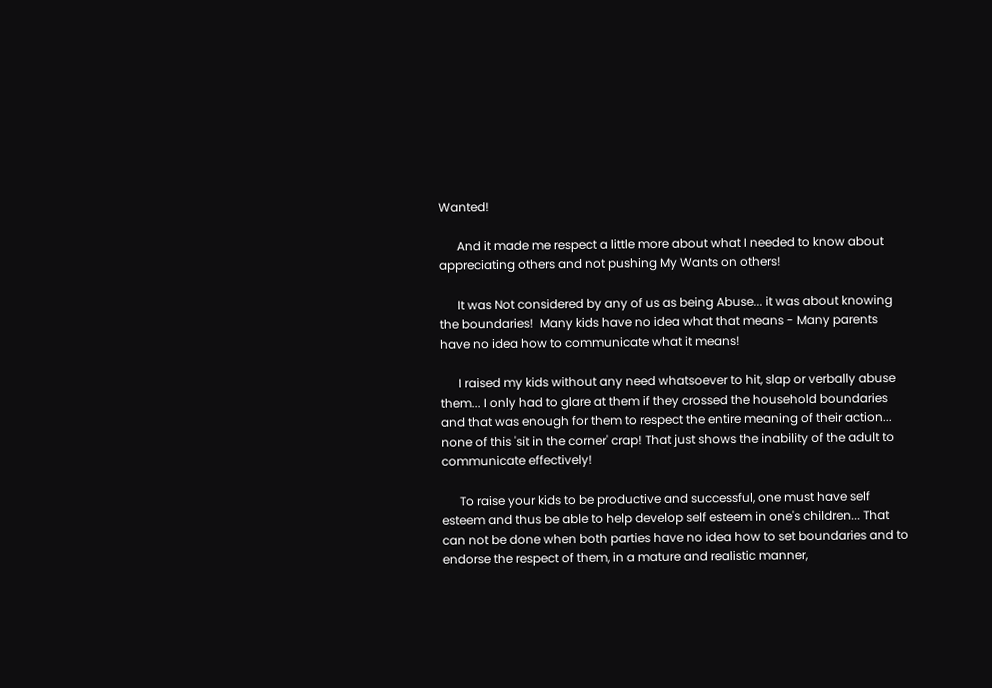Wanted!

      And it made me respect a little more about what I needed to know about appreciating others and not pushing My Wants on others!

      It was Not considered by any of us as being Abuse... it was about knowing the boundaries!  Many kids have no idea what that means - Many parents have no idea how to communicate what it means!

      I raised my kids without any need whatsoever to hit, slap or verbally abuse them... I only had to glare at them if they crossed the household boundaries and that was enough for them to respect the entire meaning of their action... none of this 'sit in the corner' crap! That just shows the inability of the adult to communicate effectively!

      To raise your kids to be productive and successful, one must have self esteem and thus be able to help develop self esteem in one's children... That can not be done when both parties have no idea how to set boundaries and to endorse the respect of them, in a mature and realistic manner,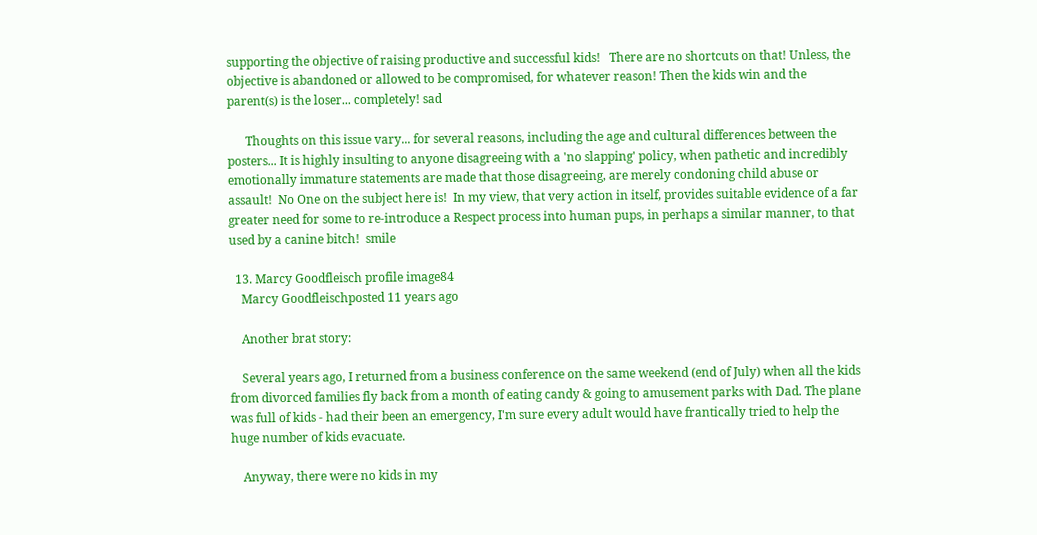supporting the objective of raising productive and successful kids!   There are no shortcuts on that! Unless, the objective is abandoned or allowed to be compromised, for whatever reason! Then the kids win and the parent(s) is the loser... completely! sad

      Thoughts on this issue vary... for several reasons, including the age and cultural differences between the posters... It is highly insulting to anyone disagreeing with a 'no slapping' policy, when pathetic and incredibly emotionally immature statements are made that those disagreeing, are merely condoning child abuse or assault!  No One on the subject here is!  In my view, that very action in itself, provides suitable evidence of a far greater need for some to re-introduce a Respect process into human pups, in perhaps a similar manner, to that used by a canine bitch!  smile

  13. Marcy Goodfleisch profile image84
    Marcy Goodfleischposted 11 years ago

    Another brat story:

    Several years ago, I returned from a business conference on the same weekend (end of July) when all the kids from divorced families fly back from a month of eating candy & going to amusement parks with Dad. The plane was full of kids - had their been an emergency, I'm sure every adult would have frantically tried to help the huge number of kids evacuate.

    Anyway, there were no kids in my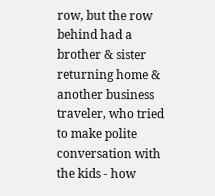row, but the row behind had a brother & sister returning home & another business traveler, who tried to make polite conversation with the kids - how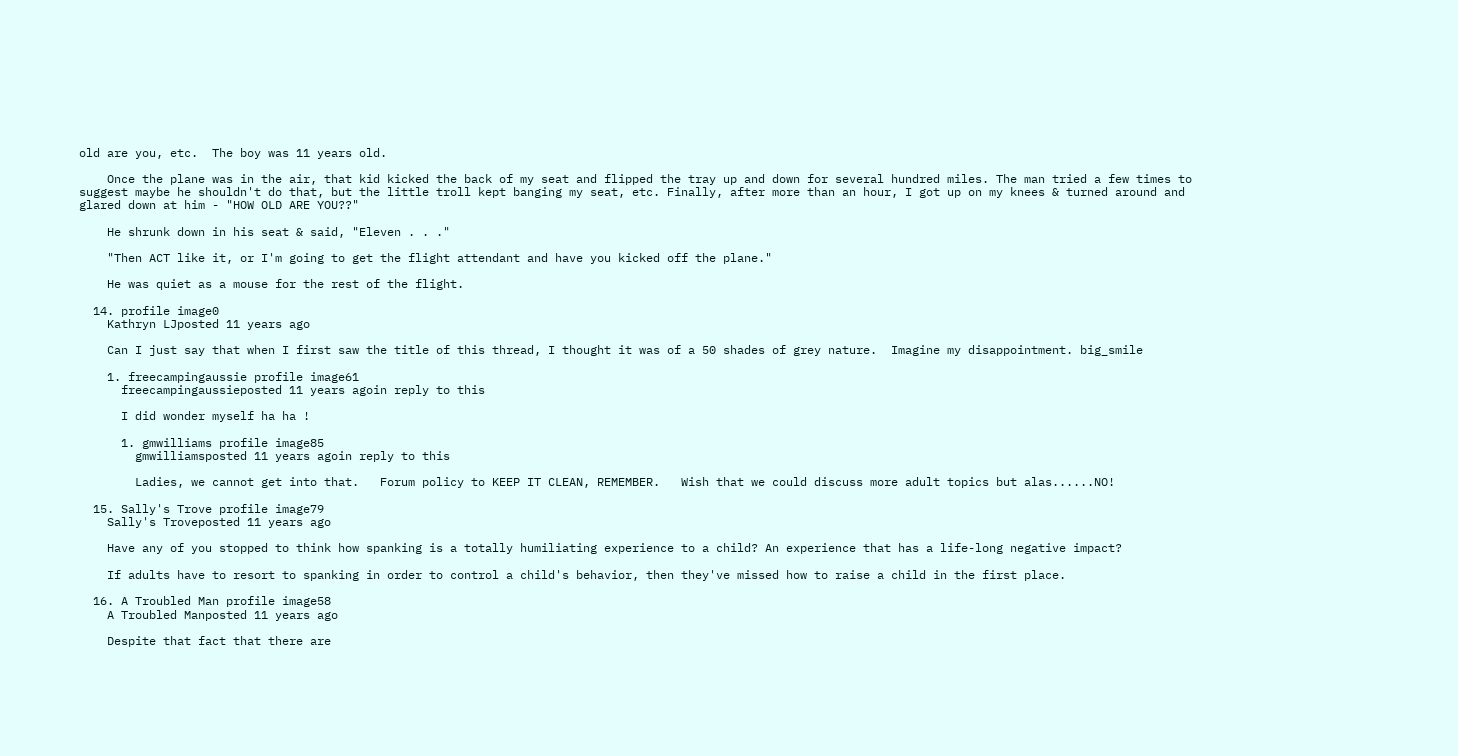old are you, etc.  The boy was 11 years old.

    Once the plane was in the air, that kid kicked the back of my seat and flipped the tray up and down for several hundred miles. The man tried a few times to suggest maybe he shouldn't do that, but the little troll kept banging my seat, etc. Finally, after more than an hour, I got up on my knees & turned around and glared down at him - "HOW OLD ARE YOU??"

    He shrunk down in his seat & said, "Eleven . . ."

    "Then ACT like it, or I'm going to get the flight attendant and have you kicked off the plane."

    He was quiet as a mouse for the rest of the flight.

  14. profile image0
    Kathryn LJposted 11 years ago

    Can I just say that when I first saw the title of this thread, I thought it was of a 50 shades of grey nature.  Imagine my disappointment. big_smile

    1. freecampingaussie profile image61
      freecampingaussieposted 11 years agoin reply to this

      I did wonder myself ha ha !

      1. gmwilliams profile image85
        gmwilliamsposted 11 years agoin reply to this

        Ladies, we cannot get into that.   Forum policy to KEEP IT CLEAN, REMEMBER.   Wish that we could discuss more adult topics but alas......NO!

  15. Sally's Trove profile image79
    Sally's Troveposted 11 years ago

    Have any of you stopped to think how spanking is a totally humiliating experience to a child? An experience that has a life-long negative impact?

    If adults have to resort to spanking in order to control a child's behavior, then they've missed how to raise a child in the first place.

  16. A Troubled Man profile image58
    A Troubled Manposted 11 years ago

    Despite that fact that there are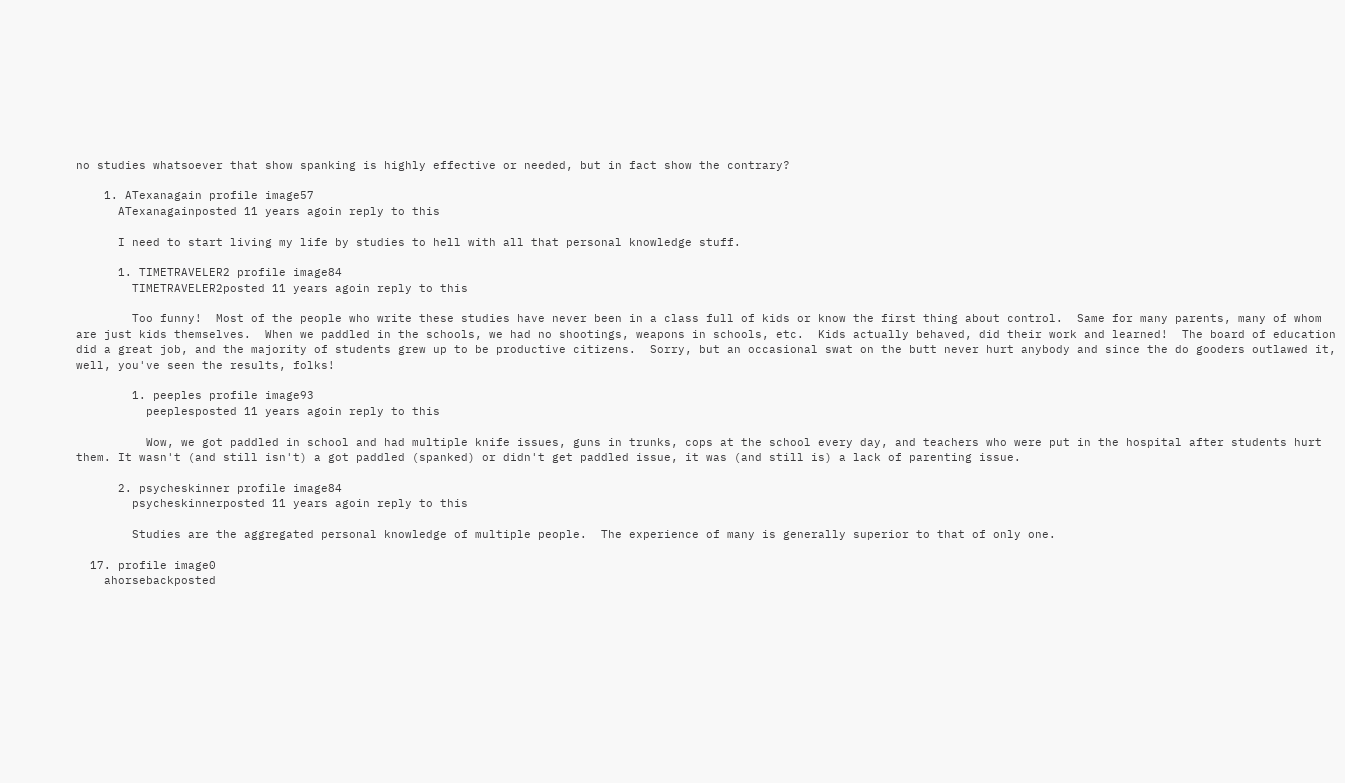no studies whatsoever that show spanking is highly effective or needed, but in fact show the contrary?

    1. ATexanagain profile image57
      ATexanagainposted 11 years agoin reply to this

      I need to start living my life by studies to hell with all that personal knowledge stuff.

      1. TIMETRAVELER2 profile image84
        TIMETRAVELER2posted 11 years agoin reply to this

        Too funny!  Most of the people who write these studies have never been in a class full of kids or know the first thing about control.  Same for many parents, many of whom are just kids themselves.  When we paddled in the schools, we had no shootings, weapons in schools, etc.  Kids actually behaved, did their work and learned!  The board of education did a great job, and the majority of students grew up to be productive citizens.  Sorry, but an occasional swat on the butt never hurt anybody and since the do gooders outlawed it, well, you've seen the results, folks!

        1. peeples profile image93
          peeplesposted 11 years agoin reply to this

          Wow, we got paddled in school and had multiple knife issues, guns in trunks, cops at the school every day, and teachers who were put in the hospital after students hurt them. It wasn't (and still isn't) a got paddled (spanked) or didn't get paddled issue, it was (and still is) a lack of parenting issue.

      2. psycheskinner profile image84
        psycheskinnerposted 11 years agoin reply to this

        Studies are the aggregated personal knowledge of multiple people.  The experience of many is generally superior to that of only one.

  17. profile image0
    ahorsebackposted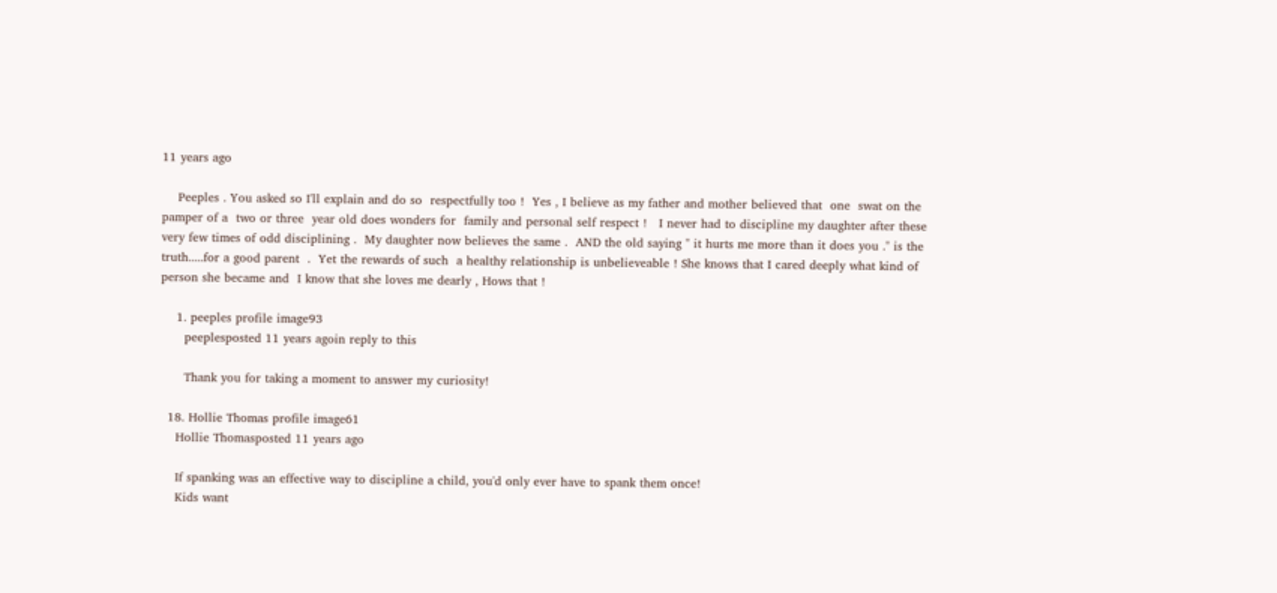11 years ago

    Peeples . You asked so I'll explain and do so  respectfully too !  Yes , I believe as my father and mother believed that  one  swat on the pamper of a  two or three  year old does wonders for  family and personal self respect !   I never had to discipline my daughter after these very few times of odd disciplining .  My daughter now believes the same .  AND the old saying " it hurts me more than it does you ." is the truth.....for a good parent  .  Yet the rewards of such  a healthy relationship is unbelieveable ! She knows that I cared deeply what kind of person she became and  I know that she loves me dearly , Hows that !

    1. peeples profile image93
      peeplesposted 11 years agoin reply to this

      Thank you for taking a moment to answer my curiosity!

  18. Hollie Thomas profile image61
    Hollie Thomasposted 11 years ago

    If spanking was an effective way to discipline a child, you'd only ever have to spank them once!
    Kids want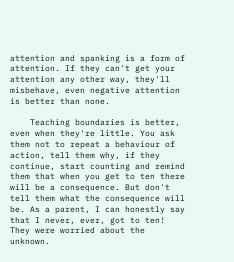attention and spanking is a form of attention. If they can't get your attention any other way, they'll misbehave, even negative attention is better than none.

    Teaching boundaries is better, even when they're little. You ask them not to repeat a behaviour of action, tell them why, if they continue, start counting and remind them that when you get to ten there will be a consequence. But don't tell them what the consequence will be. As a parent, I can honestly say that I never, ever, got to ten! They were worried about the unknown.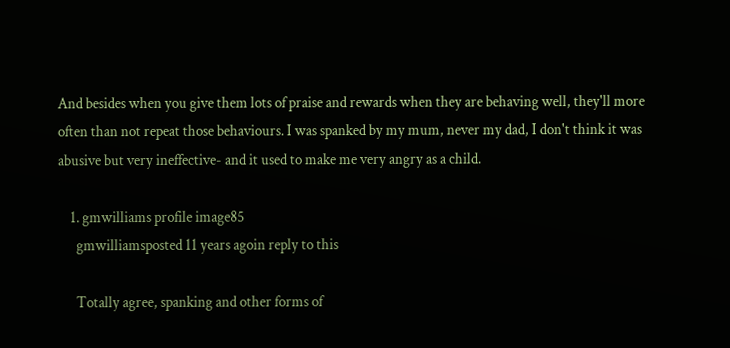And besides when you give them lots of praise and rewards when they are behaving well, they'll more often than not repeat those behaviours. I was spanked by my mum, never my dad, I don't think it was abusive but very ineffective- and it used to make me very angry as a child.

    1. gmwilliams profile image85
      gmwilliamsposted 11 years agoin reply to this

      Totally agree, spanking and other forms of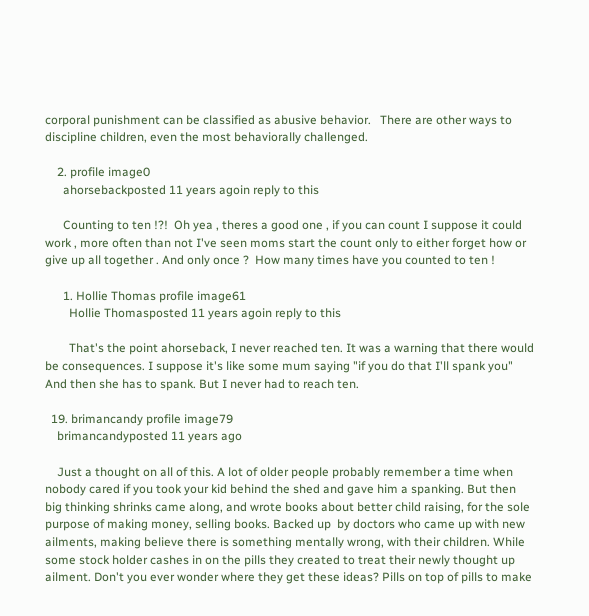corporal punishment can be classified as abusive behavior.   There are other ways to discipline children, even the most behaviorally challenged.

    2. profile image0
      ahorsebackposted 11 years agoin reply to this

      Counting to ten !?!  Oh yea , theres a good one , if you can count I suppose it could work , more often than not I've seen moms start the count only to either forget how or give up all together . And only once ?  How many times have you counted to ten !

      1. Hollie Thomas profile image61
        Hollie Thomasposted 11 years agoin reply to this

        That's the point ahorseback, I never reached ten. It was a warning that there would be consequences. I suppose it's like some mum saying "if you do that I'll spank you" And then she has to spank. But I never had to reach ten.

  19. brimancandy profile image79
    brimancandyposted 11 years ago

    Just a thought on all of this. A lot of older people probably remember a time when nobody cared if you took your kid behind the shed and gave him a spanking. But then big thinking shrinks came along, and wrote books about better child raising, for the sole purpose of making money, selling books. Backed up  by doctors who came up with new ailments, making believe there is something mentally wrong, with their children. While some stock holder cashes in on the pills they created to treat their newly thought up ailment. Don't you ever wonder where they get these ideas? Pills on top of pills to make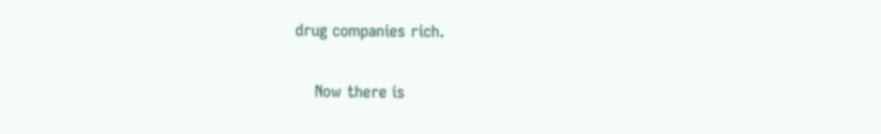drug companies rich.

    Now there is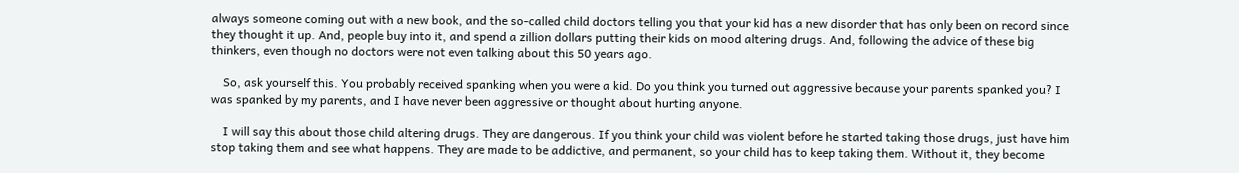always someone coming out with a new book, and the so-called child doctors telling you that your kid has a new disorder that has only been on record since they thought it up. And, people buy into it, and spend a zillion dollars putting their kids on mood altering drugs. And, following the advice of these big thinkers, even though no doctors were not even talking about this 50 years ago.

    So, ask yourself this. You probably received spanking when you were a kid. Do you think you turned out aggressive because your parents spanked you? I was spanked by my parents, and I have never been aggressive or thought about hurting anyone.

    I will say this about those child altering drugs. They are dangerous. If you think your child was violent before he started taking those drugs, just have him stop taking them and see what happens. They are made to be addictive, and permanent, so your child has to keep taking them. Without it, they become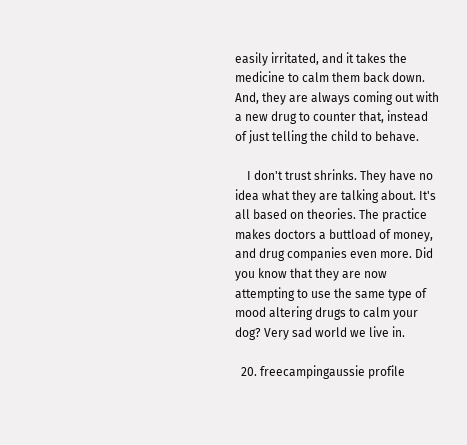easily irritated, and it takes the medicine to calm them back down. And, they are always coming out with a new drug to counter that, instead of just telling the child to behave.

    I don't trust shrinks. They have no idea what they are talking about. It's all based on theories. The practice makes doctors a buttload of money, and drug companies even more. Did you know that they are now attempting to use the same type of mood altering drugs to calm your dog? Very sad world we live in.

  20. freecampingaussie profile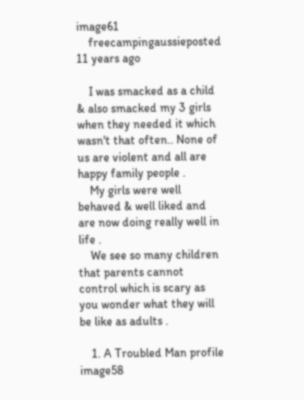image61
    freecampingaussieposted 11 years ago

    I was smacked as a child & also smacked my 3 girls when they needed it which wasn't that often.. None of us are violent and all are happy family people .
    My girls were well behaved & well liked and are now doing really well in life .
    We see so many children that parents cannot control which is scary as you wonder what they will be like as adults .

    1. A Troubled Man profile image58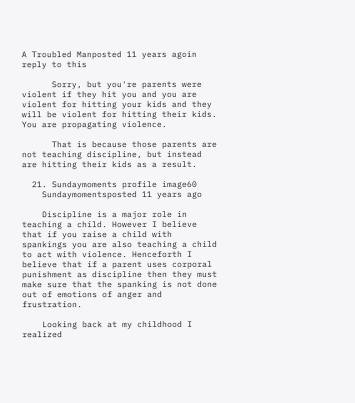A Troubled Manposted 11 years agoin reply to this

      Sorry, but you're parents were violent if they hit you and you are violent for hitting your kids and they will be violent for hitting their kids. You are propagating violence.

      That is because those parents are not teaching discipline, but instead are hitting their kids as a result.

  21. Sundaymoments profile image60
    Sundaymomentsposted 11 years ago

    Discipline is a major role in teaching a child. However I believe that if you raise a child with spankings you are also teaching a child to act with violence. Henceforth I believe that if a parent uses corporal punishment as discipline then they must make sure that the spanking is not done out of emotions of anger and frustration.

    Looking back at my childhood I realized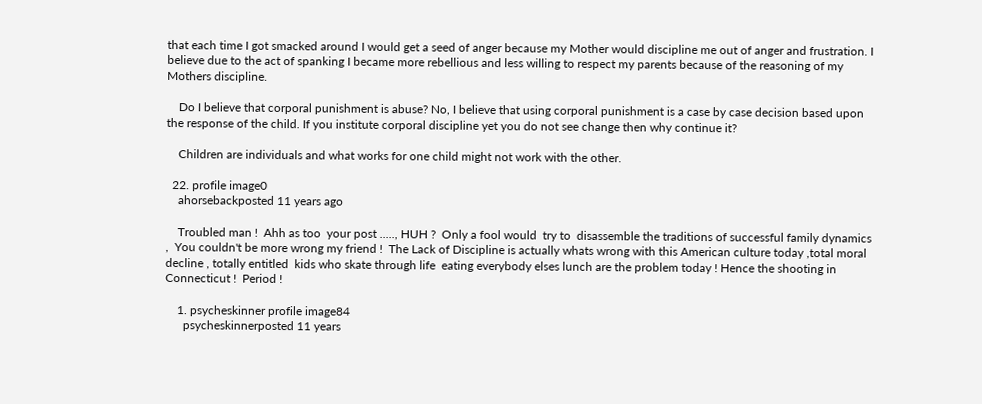that each time I got smacked around I would get a seed of anger because my Mother would discipline me out of anger and frustration. I believe due to the act of spanking I became more rebellious and less willing to respect my parents because of the reasoning of my Mothers discipline.

    Do I believe that corporal punishment is abuse? No, I believe that using corporal punishment is a case by case decision based upon the response of the child. If you institute corporal discipline yet you do not see change then why continue it?

    Children are individuals and what works for one child might not work with the other.

  22. profile image0
    ahorsebackposted 11 years ago

    Troubled man !  Ahh as too  your post ....., HUH ?  Only a fool would  try to  disassemble the traditions of successful family dynamics ,  You couldn't be more wrong my friend !  The Lack of Discipline is actually whats wrong with this American culture today ,total moral decline , totally entitled  kids who skate through life  eating everybody elses lunch are the problem today ! Hence the shooting in Connecticut !  Period !

    1. psycheskinner profile image84
      psycheskinnerposted 11 years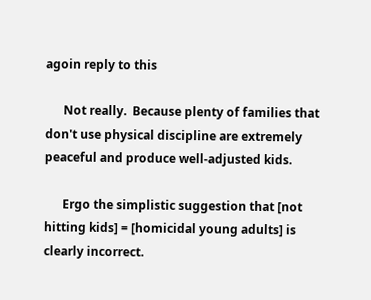agoin reply to this

      Not really.  Because plenty of families that don't use physical discipline are extremely peaceful and produce well-adjusted kids.

      Ergo the simplistic suggestion that [not hitting kids] = [homicidal young adults] is clearly incorrect.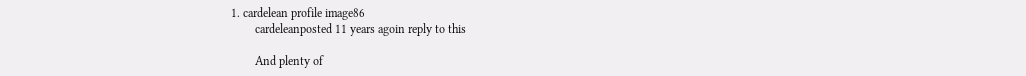1. cardelean profile image86
        cardeleanposted 11 years agoin reply to this

        And plenty of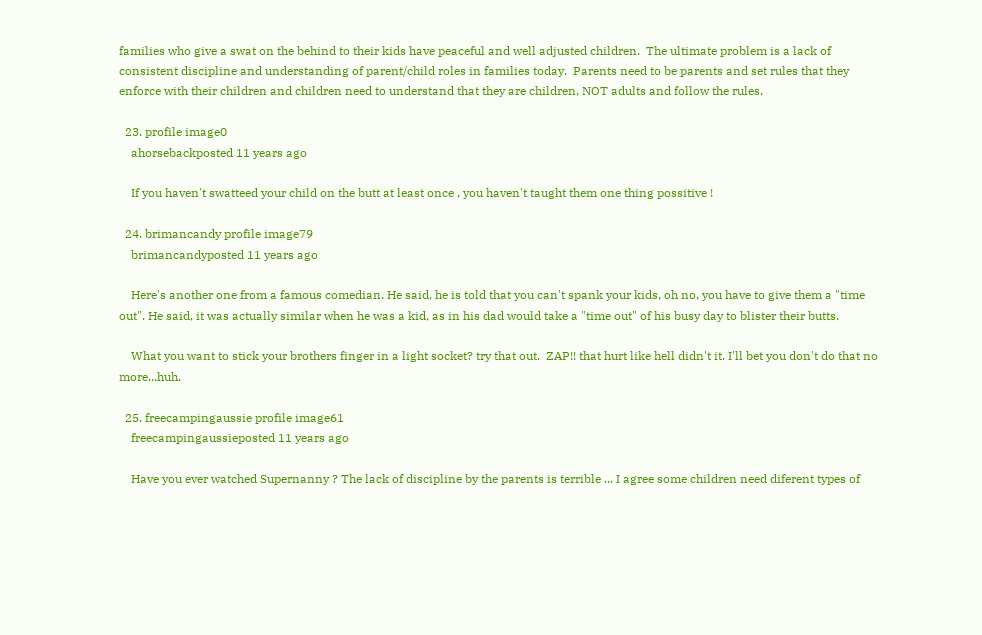families who give a swat on the behind to their kids have peaceful and well adjusted children.  The ultimate problem is a lack of consistent discipline and understanding of parent/child roles in families today.  Parents need to be parents and set rules that they enforce with their children and children need to understand that they are children, NOT adults and follow the rules.

  23. profile image0
    ahorsebackposted 11 years ago

    If you haven't swatteed your child on the butt at least once , you haven't taught them one thing possitive !

  24. brimancandy profile image79
    brimancandyposted 11 years ago

    Here's another one from a famous comedian. He said, he is told that you can't spank your kids, oh no, you have to give them a "time out". He said, it was actually similar when he was a kid, as in his dad would take a "time out" of his busy day to blister their butts.

    What you want to stick your brothers finger in a light socket? try that out.  ZAP!! that hurt like hell didn't it. I'll bet you don't do that no more...huh.

  25. freecampingaussie profile image61
    freecampingaussieposted 11 years ago

    Have you ever watched Supernanny ? The lack of discipline by the parents is terrible ... I agree some children need diferent types of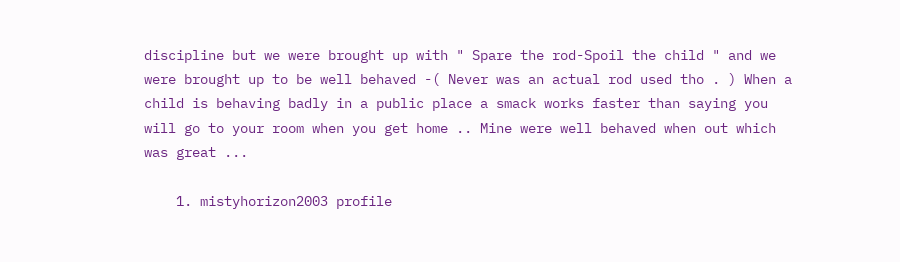discipline but we were brought up with " Spare the rod-Spoil the child " and we were brought up to be well behaved -( Never was an actual rod used tho . ) When a child is behaving badly in a public place a smack works faster than saying you will go to your room when you get home .. Mine were well behaved when out which was great ...

    1. mistyhorizon2003 profile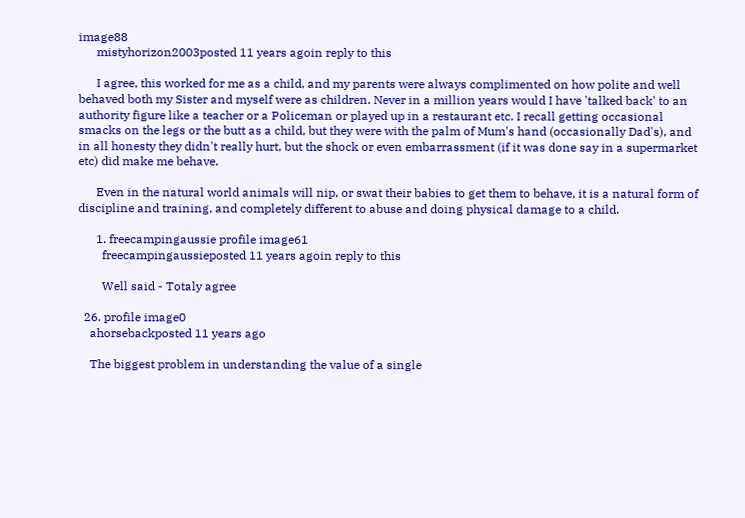image88
      mistyhorizon2003posted 11 years agoin reply to this

      I agree, this worked for me as a child, and my parents were always complimented on how polite and well behaved both my Sister and myself were as children. Never in a million years would I have 'talked back' to an authority figure like a teacher or a Policeman or played up in a restaurant etc. I recall getting occasional smacks on the legs or the butt as a child, but they were with the palm of Mum's hand (occasionally Dad's), and in all honesty they didn't really hurt, but the shock or even embarrassment (if it was done say in a supermarket etc) did make me behave.

      Even in the natural world animals will nip, or swat their babies to get them to behave, it is a natural form of discipline and training, and completely different to abuse and doing physical damage to a child.

      1. freecampingaussie profile image61
        freecampingaussieposted 11 years agoin reply to this

        Well said - Totaly agree

  26. profile image0
    ahorsebackposted 11 years ago

    The biggest problem in understanding the value of a single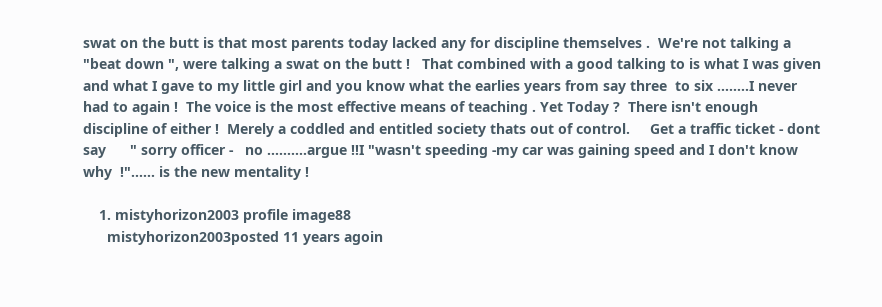swat on the butt is that most parents today lacked any for discipline themselves .  We're not talking a "beat down ", were talking a swat on the butt !   That combined with a good talking to is what I was given and what I gave to my little girl and you know what the earlies years from say three  to six ........I never had to again !  The voice is the most effective means of teaching . Yet Today ?  There isn't enough discipline of either !  Merely a coddled and entitled society thats out of control.     Get a traffic ticket - dont say      " sorry officer -   no ..........argue !!I "wasn't speeding -my car was gaining speed and I don't know why  !"...... is the new mentality !

    1. mistyhorizon2003 profile image88
      mistyhorizon2003posted 11 years agoin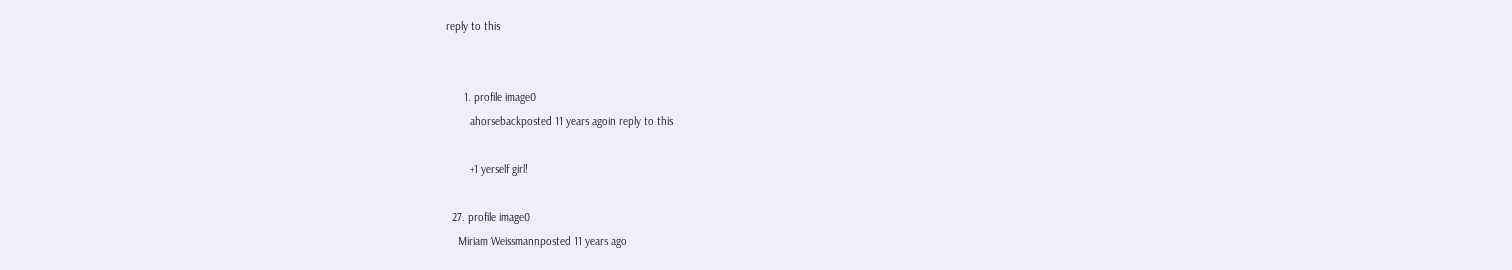reply to this


      1. profile image0
        ahorsebackposted 11 years agoin reply to this

        +1 yerself girl!

  27. profile image0
    Miriam Weissmannposted 11 years ago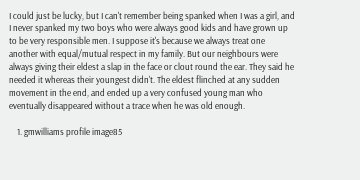I could just be lucky, but I can't remember being spanked when I was a girl, and I never spanked my two boys who were always good kids and have grown up to be very responsible men. I suppose it's because we always treat one another with equal/mutual respect in my family. But our neighbours were always giving their eldest a slap in the face or clout round the ear. They said he needed it whereas their youngest didn't. The eldest flinched at any sudden movement in the end, and ended up a very confused young man who eventually disappeared without a trace when he was old enough.

    1. gmwilliams profile image85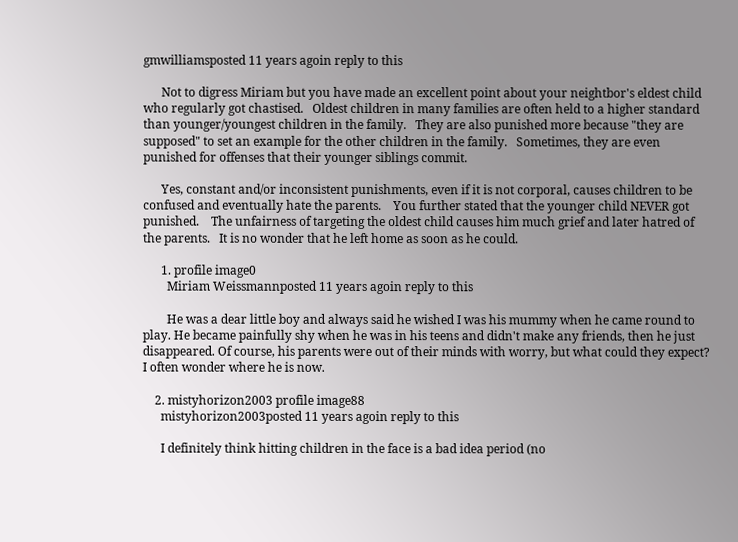gmwilliamsposted 11 years agoin reply to this

      Not to digress Miriam but you have made an excellent point about your neightbor's eldest child who regularly got chastised.   Oldest children in many families are often held to a higher standard than younger/youngest children in the family.   They are also punished more because "they are supposed" to set an example for the other children in the family.   Sometimes, they are even punished for offenses that their younger siblings commit.

      Yes, constant and/or inconsistent punishments, even if it is not corporal, causes children to be confused and eventually hate the parents.    You further stated that the younger child NEVER got punished.    The unfairness of targeting the oldest child causes him much grief and later hatred of the parents.   It is no wonder that he left home as soon as he could.

      1. profile image0
        Miriam Weissmannposted 11 years agoin reply to this

        He was a dear little boy and always said he wished I was his mummy when he came round to play. He became painfully shy when he was in his teens and didn't make any friends, then he just disappeared. Of course, his parents were out of their minds with worry, but what could they expect? I often wonder where he is now.

    2. mistyhorizon2003 profile image88
      mistyhorizon2003posted 11 years agoin reply to this

      I definitely think hitting children in the face is a bad idea period (no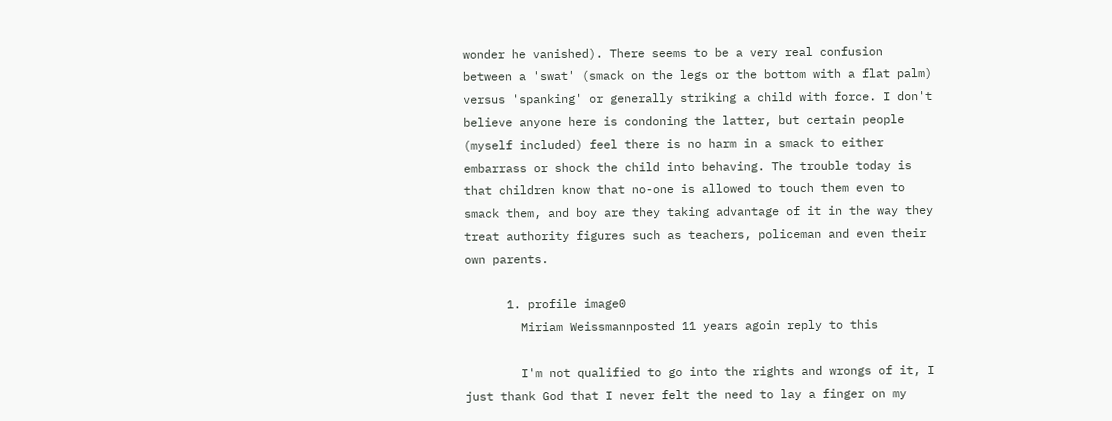wonder he vanished). There seems to be a very real confusion between a 'swat' (smack on the legs or the bottom with a flat palm) versus 'spanking' or generally striking a child with force. I don't believe anyone here is condoning the latter, but certain people (myself included) feel there is no harm in a smack to either embarrass or shock the child into behaving. The trouble today is that children know that no-one is allowed to touch them even to smack them, and boy are they taking advantage of it in the way they treat authority figures such as teachers, policeman and even their own parents.

      1. profile image0
        Miriam Weissmannposted 11 years agoin reply to this

        I'm not qualified to go into the rights and wrongs of it, I just thank God that I never felt the need to lay a finger on my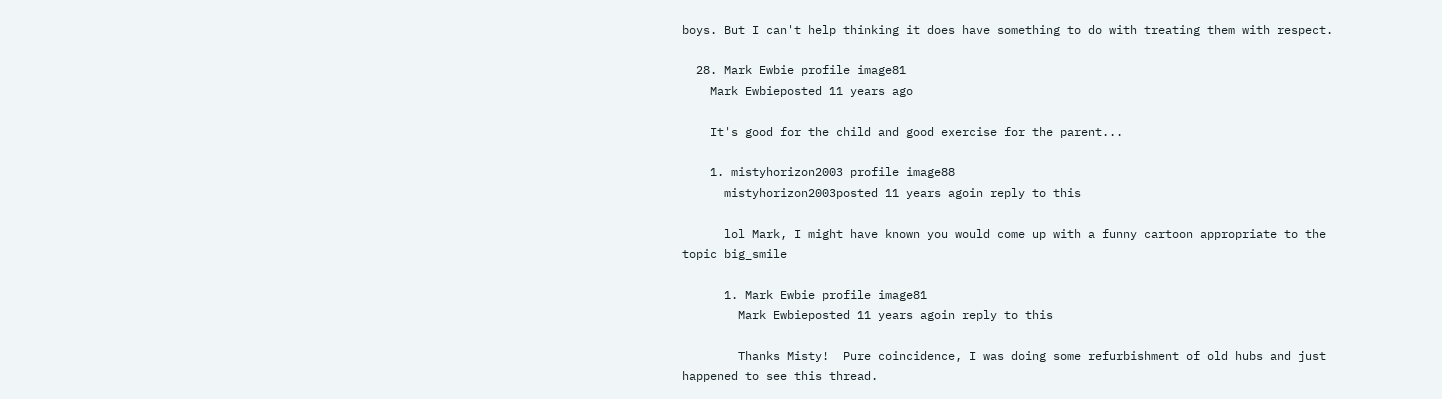boys. But I can't help thinking it does have something to do with treating them with respect.

  28. Mark Ewbie profile image81
    Mark Ewbieposted 11 years ago

    It's good for the child and good exercise for the parent...

    1. mistyhorizon2003 profile image88
      mistyhorizon2003posted 11 years agoin reply to this

      lol Mark, I might have known you would come up with a funny cartoon appropriate to the topic big_smile

      1. Mark Ewbie profile image81
        Mark Ewbieposted 11 years agoin reply to this

        Thanks Misty!  Pure coincidence, I was doing some refurbishment of old hubs and just happened to see this thread.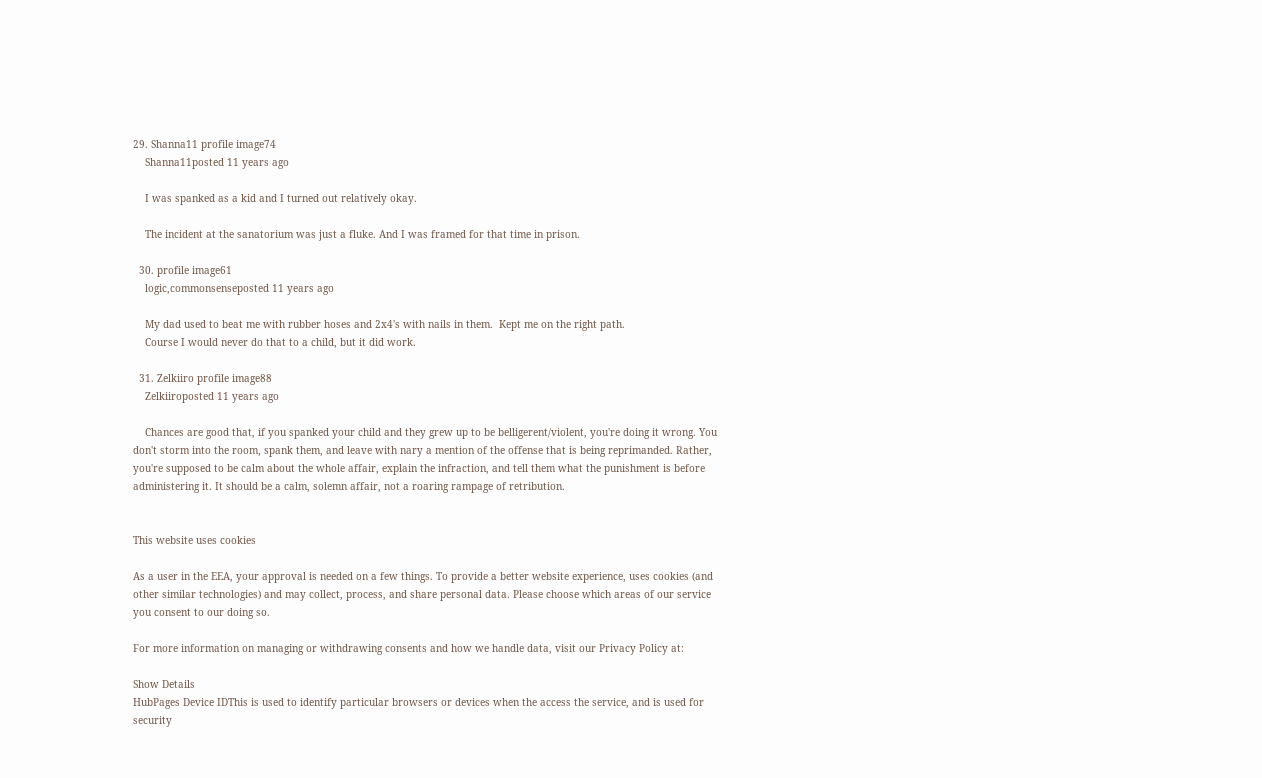29. Shanna11 profile image74
    Shanna11posted 11 years ago

    I was spanked as a kid and I turned out relatively okay.

    The incident at the sanatorium was just a fluke. And I was framed for that time in prison.

  30. profile image61
    logic,commonsenseposted 11 years ago

    My dad used to beat me with rubber hoses and 2x4's with nails in them.  Kept me on the right path.
    Course I would never do that to a child, but it did work.

  31. Zelkiiro profile image88
    Zelkiiroposted 11 years ago

    Chances are good that, if you spanked your child and they grew up to be belligerent/violent, you're doing it wrong. You don't storm into the room, spank them, and leave with nary a mention of the offense that is being reprimanded. Rather, you're supposed to be calm about the whole affair, explain the infraction, and tell them what the punishment is before administering it. It should be a calm, solemn affair, not a roaring rampage of retribution.


This website uses cookies

As a user in the EEA, your approval is needed on a few things. To provide a better website experience, uses cookies (and other similar technologies) and may collect, process, and share personal data. Please choose which areas of our service you consent to our doing so.

For more information on managing or withdrawing consents and how we handle data, visit our Privacy Policy at:

Show Details
HubPages Device IDThis is used to identify particular browsers or devices when the access the service, and is used for security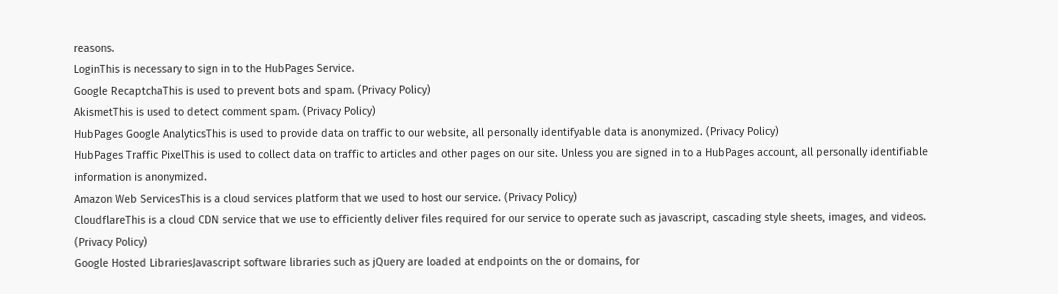reasons.
LoginThis is necessary to sign in to the HubPages Service.
Google RecaptchaThis is used to prevent bots and spam. (Privacy Policy)
AkismetThis is used to detect comment spam. (Privacy Policy)
HubPages Google AnalyticsThis is used to provide data on traffic to our website, all personally identifyable data is anonymized. (Privacy Policy)
HubPages Traffic PixelThis is used to collect data on traffic to articles and other pages on our site. Unless you are signed in to a HubPages account, all personally identifiable information is anonymized.
Amazon Web ServicesThis is a cloud services platform that we used to host our service. (Privacy Policy)
CloudflareThis is a cloud CDN service that we use to efficiently deliver files required for our service to operate such as javascript, cascading style sheets, images, and videos. (Privacy Policy)
Google Hosted LibrariesJavascript software libraries such as jQuery are loaded at endpoints on the or domains, for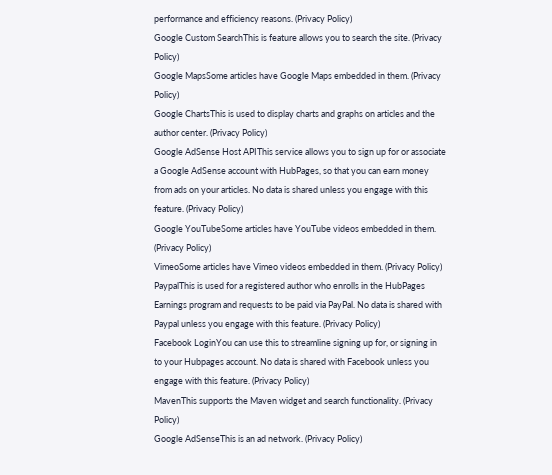performance and efficiency reasons. (Privacy Policy)
Google Custom SearchThis is feature allows you to search the site. (Privacy Policy)
Google MapsSome articles have Google Maps embedded in them. (Privacy Policy)
Google ChartsThis is used to display charts and graphs on articles and the author center. (Privacy Policy)
Google AdSense Host APIThis service allows you to sign up for or associate a Google AdSense account with HubPages, so that you can earn money from ads on your articles. No data is shared unless you engage with this feature. (Privacy Policy)
Google YouTubeSome articles have YouTube videos embedded in them. (Privacy Policy)
VimeoSome articles have Vimeo videos embedded in them. (Privacy Policy)
PaypalThis is used for a registered author who enrolls in the HubPages Earnings program and requests to be paid via PayPal. No data is shared with Paypal unless you engage with this feature. (Privacy Policy)
Facebook LoginYou can use this to streamline signing up for, or signing in to your Hubpages account. No data is shared with Facebook unless you engage with this feature. (Privacy Policy)
MavenThis supports the Maven widget and search functionality. (Privacy Policy)
Google AdSenseThis is an ad network. (Privacy Policy)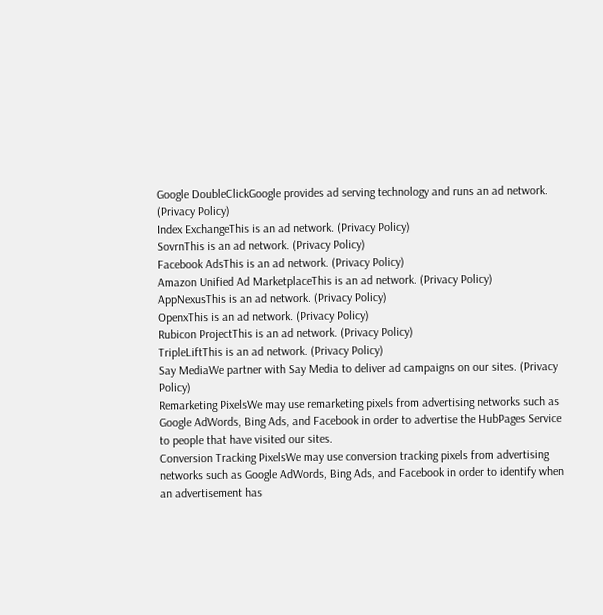Google DoubleClickGoogle provides ad serving technology and runs an ad network. (Privacy Policy)
Index ExchangeThis is an ad network. (Privacy Policy)
SovrnThis is an ad network. (Privacy Policy)
Facebook AdsThis is an ad network. (Privacy Policy)
Amazon Unified Ad MarketplaceThis is an ad network. (Privacy Policy)
AppNexusThis is an ad network. (Privacy Policy)
OpenxThis is an ad network. (Privacy Policy)
Rubicon ProjectThis is an ad network. (Privacy Policy)
TripleLiftThis is an ad network. (Privacy Policy)
Say MediaWe partner with Say Media to deliver ad campaigns on our sites. (Privacy Policy)
Remarketing PixelsWe may use remarketing pixels from advertising networks such as Google AdWords, Bing Ads, and Facebook in order to advertise the HubPages Service to people that have visited our sites.
Conversion Tracking PixelsWe may use conversion tracking pixels from advertising networks such as Google AdWords, Bing Ads, and Facebook in order to identify when an advertisement has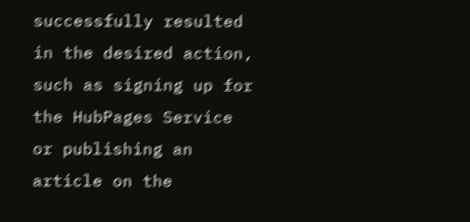successfully resulted in the desired action, such as signing up for the HubPages Service or publishing an article on the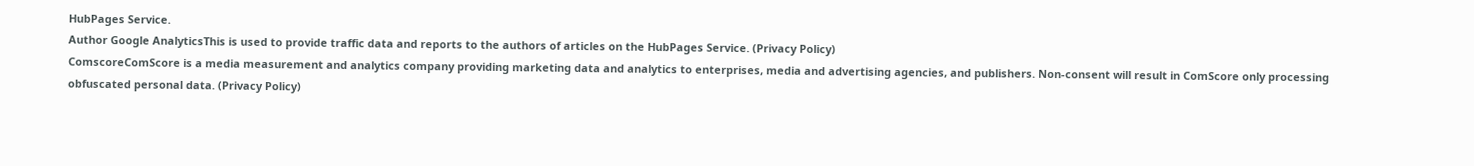HubPages Service.
Author Google AnalyticsThis is used to provide traffic data and reports to the authors of articles on the HubPages Service. (Privacy Policy)
ComscoreComScore is a media measurement and analytics company providing marketing data and analytics to enterprises, media and advertising agencies, and publishers. Non-consent will result in ComScore only processing obfuscated personal data. (Privacy Policy)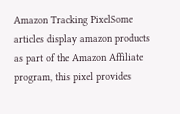Amazon Tracking PixelSome articles display amazon products as part of the Amazon Affiliate program, this pixel provides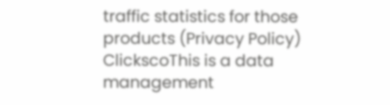traffic statistics for those products (Privacy Policy)
ClickscoThis is a data management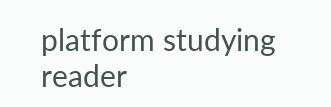platform studying reader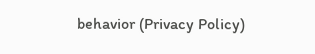behavior (Privacy Policy)